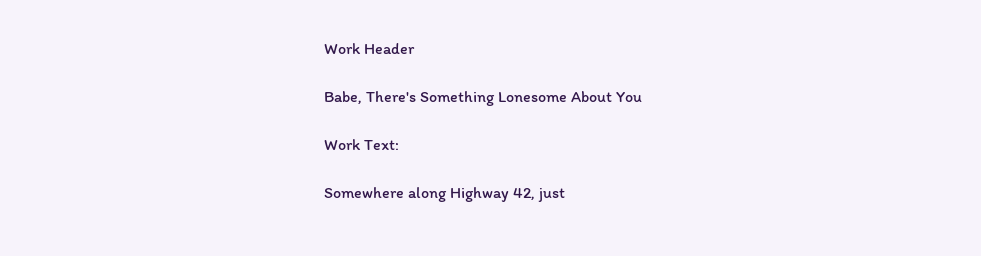Work Header

Babe, There's Something Lonesome About You

Work Text:

Somewhere along Highway 42, just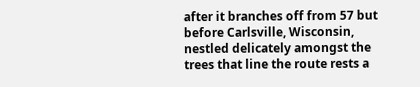after it branches off from 57 but before Carlsville, Wisconsin, nestled delicately amongst the trees that line the route rests a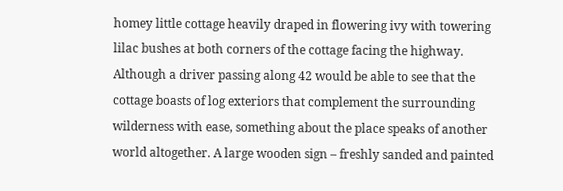homey little cottage heavily draped in flowering ivy with towering lilac bushes at both corners of the cottage facing the highway. Although a driver passing along 42 would be able to see that the cottage boasts of log exteriors that complement the surrounding wilderness with ease, something about the place speaks of another world altogether. A large wooden sign – freshly sanded and painted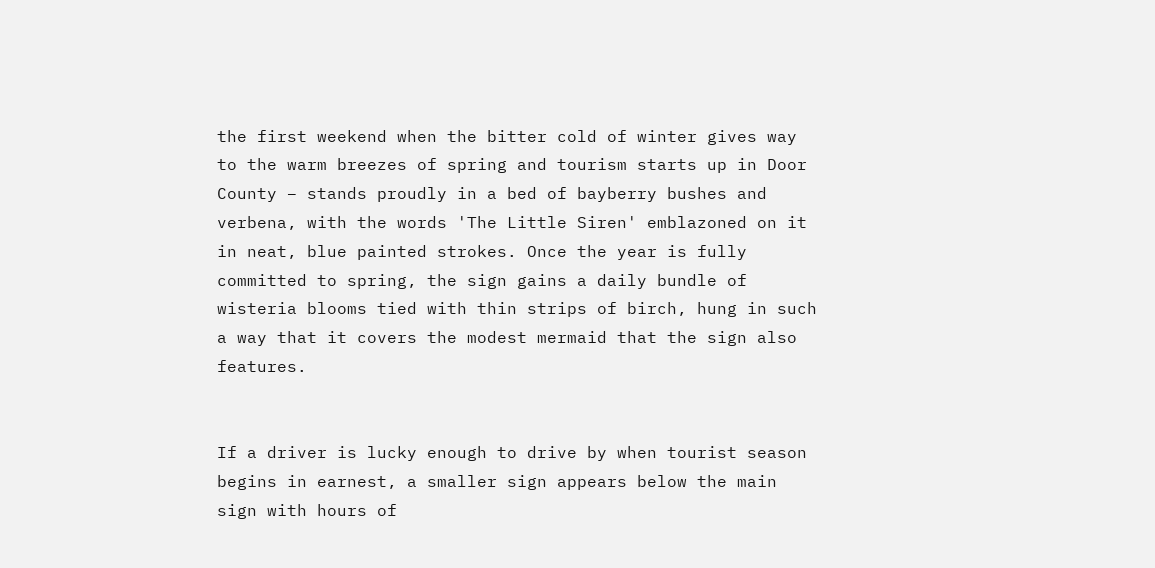the first weekend when the bitter cold of winter gives way to the warm breezes of spring and tourism starts up in Door County – stands proudly in a bed of bayberry bushes and verbena, with the words 'The Little Siren' emblazoned on it in neat, blue painted strokes. Once the year is fully committed to spring, the sign gains a daily bundle of wisteria blooms tied with thin strips of birch, hung in such a way that it covers the modest mermaid that the sign also features.


If a driver is lucky enough to drive by when tourist season begins in earnest, a smaller sign appears below the main sign with hours of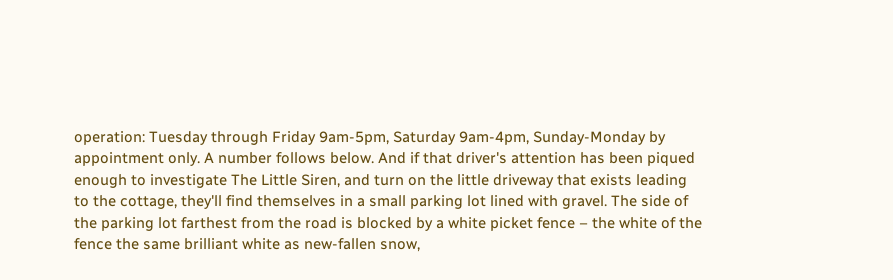operation: Tuesday through Friday 9am-5pm, Saturday 9am-4pm, Sunday-Monday by appointment only. A number follows below. And if that driver's attention has been piqued enough to investigate The Little Siren, and turn on the little driveway that exists leading to the cottage, they'll find themselves in a small parking lot lined with gravel. The side of the parking lot farthest from the road is blocked by a white picket fence – the white of the fence the same brilliant white as new-fallen snow,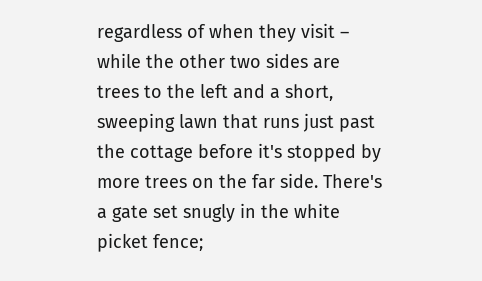regardless of when they visit – while the other two sides are trees to the left and a short, sweeping lawn that runs just past the cottage before it's stopped by more trees on the far side. There's a gate set snugly in the white picket fence;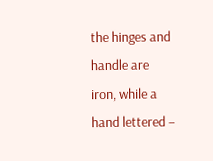the hinges and handle are iron, while a hand lettered –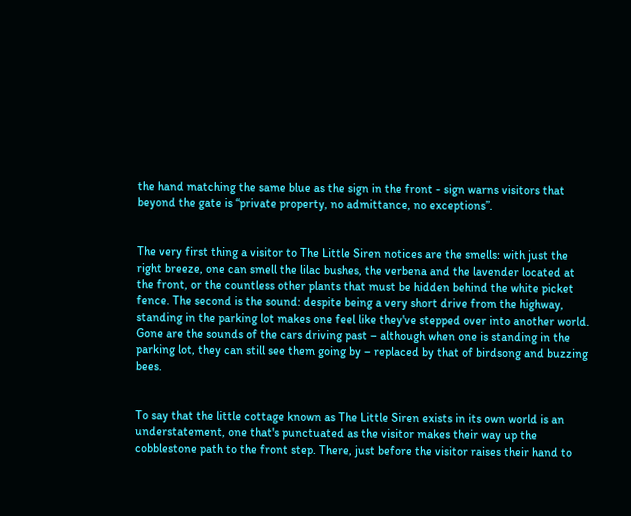the hand matching the same blue as the sign in the front - sign warns visitors that beyond the gate is “private property, no admittance, no exceptions”.


The very first thing a visitor to The Little Siren notices are the smells: with just the right breeze, one can smell the lilac bushes, the verbena and the lavender located at the front, or the countless other plants that must be hidden behind the white picket fence. The second is the sound: despite being a very short drive from the highway, standing in the parking lot makes one feel like they've stepped over into another world. Gone are the sounds of the cars driving past – although when one is standing in the parking lot, they can still see them going by – replaced by that of birdsong and buzzing bees.


To say that the little cottage known as The Little Siren exists in its own world is an understatement, one that's punctuated as the visitor makes their way up the cobblestone path to the front step. There, just before the visitor raises their hand to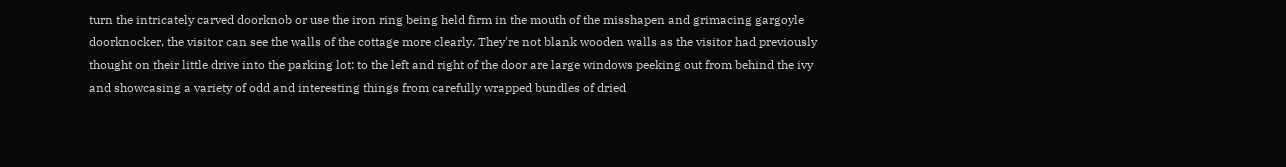turn the intricately carved doorknob or use the iron ring being held firm in the mouth of the misshapen and grimacing gargoyle doorknocker, the visitor can see the walls of the cottage more clearly. They're not blank wooden walls as the visitor had previously thought on their little drive into the parking lot: to the left and right of the door are large windows peeking out from behind the ivy and showcasing a variety of odd and interesting things from carefully wrapped bundles of dried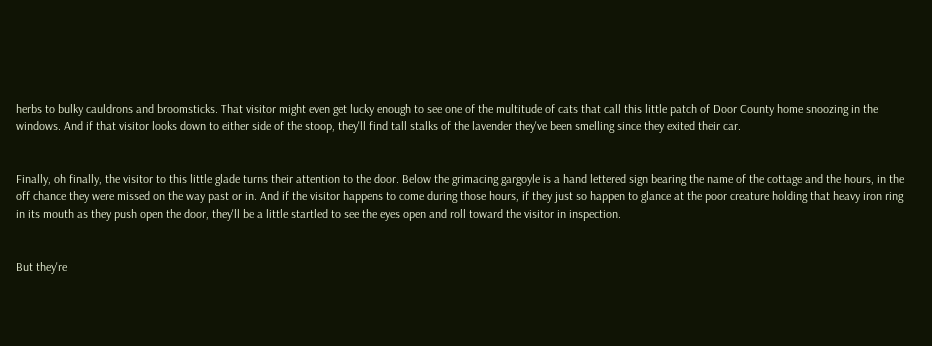herbs to bulky cauldrons and broomsticks. That visitor might even get lucky enough to see one of the multitude of cats that call this little patch of Door County home snoozing in the windows. And if that visitor looks down to either side of the stoop, they'll find tall stalks of the lavender they've been smelling since they exited their car.


Finally, oh finally, the visitor to this little glade turns their attention to the door. Below the grimacing gargoyle is a hand lettered sign bearing the name of the cottage and the hours, in the off chance they were missed on the way past or in. And if the visitor happens to come during those hours, if they just so happen to glance at the poor creature holding that heavy iron ring in its mouth as they push open the door, they'll be a little startled to see the eyes open and roll toward the visitor in inspection.


But they're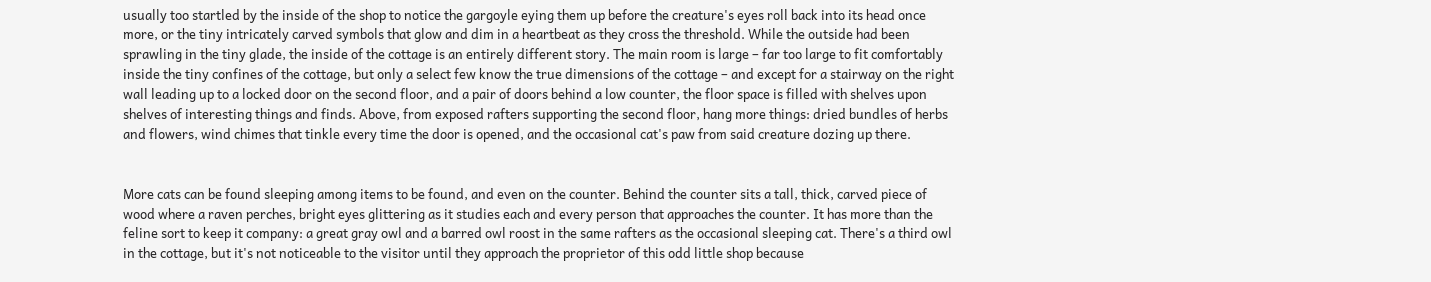usually too startled by the inside of the shop to notice the gargoyle eying them up before the creature's eyes roll back into its head once more, or the tiny intricately carved symbols that glow and dim in a heartbeat as they cross the threshold. While the outside had been sprawling in the tiny glade, the inside of the cottage is an entirely different story. The main room is large – far too large to fit comfortably inside the tiny confines of the cottage, but only a select few know the true dimensions of the cottage – and except for a stairway on the right wall leading up to a locked door on the second floor, and a pair of doors behind a low counter, the floor space is filled with shelves upon shelves of interesting things and finds. Above, from exposed rafters supporting the second floor, hang more things: dried bundles of herbs and flowers, wind chimes that tinkle every time the door is opened, and the occasional cat's paw from said creature dozing up there.


More cats can be found sleeping among items to be found, and even on the counter. Behind the counter sits a tall, thick, carved piece of wood where a raven perches, bright eyes glittering as it studies each and every person that approaches the counter. It has more than the feline sort to keep it company: a great gray owl and a barred owl roost in the same rafters as the occasional sleeping cat. There's a third owl in the cottage, but it's not noticeable to the visitor until they approach the proprietor of this odd little shop because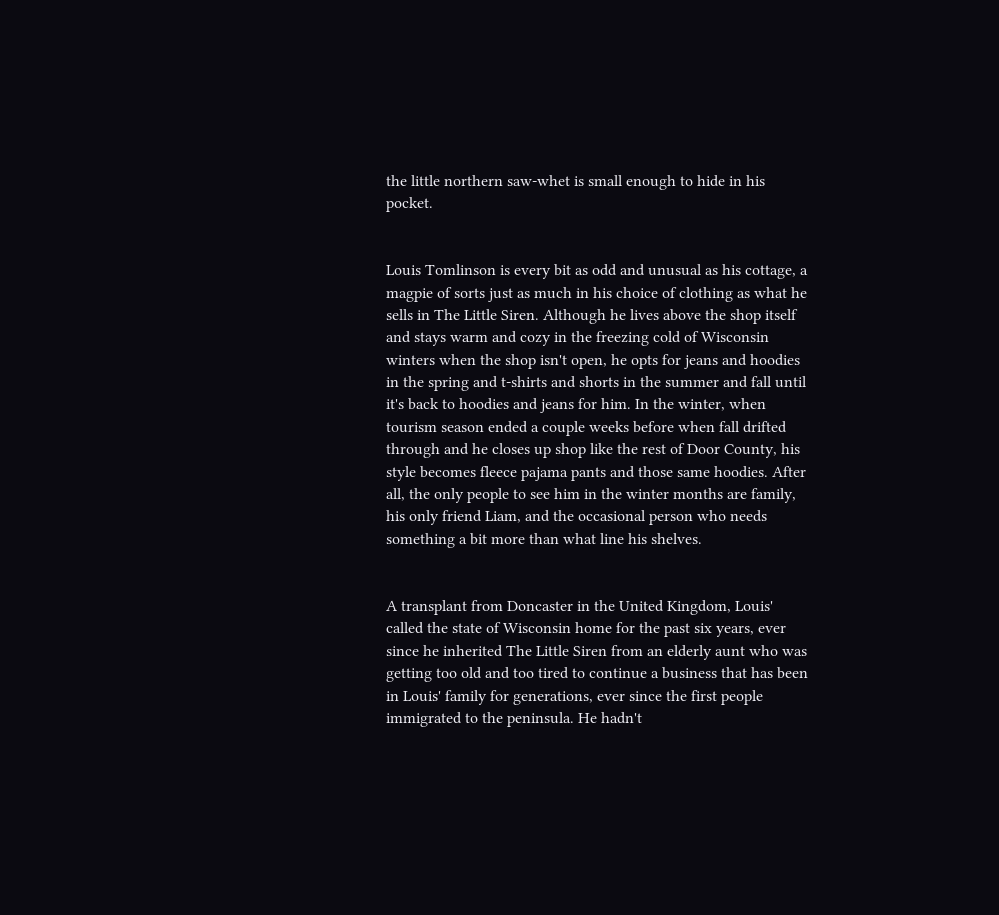the little northern saw-whet is small enough to hide in his pocket.


Louis Tomlinson is every bit as odd and unusual as his cottage, a magpie of sorts just as much in his choice of clothing as what he sells in The Little Siren. Although he lives above the shop itself and stays warm and cozy in the freezing cold of Wisconsin winters when the shop isn't open, he opts for jeans and hoodies in the spring and t-shirts and shorts in the summer and fall until it's back to hoodies and jeans for him. In the winter, when tourism season ended a couple weeks before when fall drifted through and he closes up shop like the rest of Door County, his style becomes fleece pajama pants and those same hoodies. After all, the only people to see him in the winter months are family, his only friend Liam, and the occasional person who needs something a bit more than what line his shelves.


A transplant from Doncaster in the United Kingdom, Louis' called the state of Wisconsin home for the past six years, ever since he inherited The Little Siren from an elderly aunt who was getting too old and too tired to continue a business that has been in Louis' family for generations, ever since the first people immigrated to the peninsula. He hadn't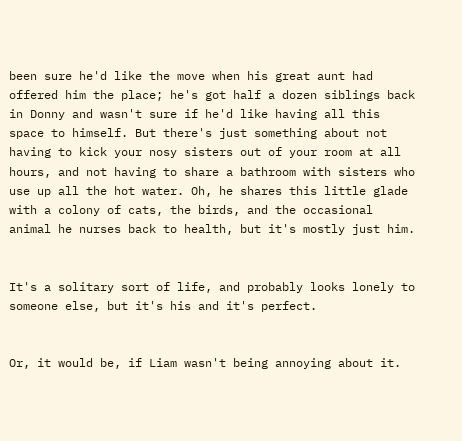been sure he'd like the move when his great aunt had offered him the place; he's got half a dozen siblings back in Donny and wasn't sure if he'd like having all this space to himself. But there's just something about not having to kick your nosy sisters out of your room at all hours, and not having to share a bathroom with sisters who use up all the hot water. Oh, he shares this little glade with a colony of cats, the birds, and the occasional animal he nurses back to health, but it's mostly just him.


It's a solitary sort of life, and probably looks lonely to someone else, but it's his and it's perfect.


Or, it would be, if Liam wasn't being annoying about it.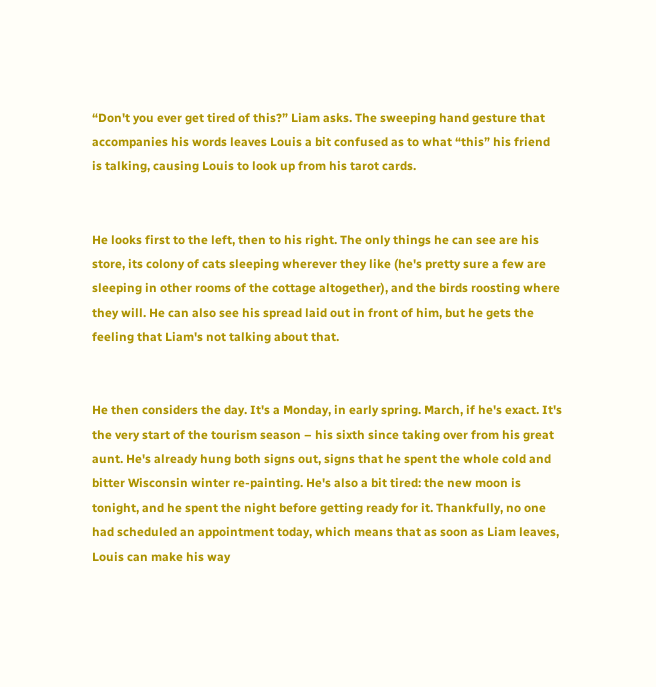“Don't you ever get tired of this?” Liam asks. The sweeping hand gesture that accompanies his words leaves Louis a bit confused as to what “this” his friend is talking, causing Louis to look up from his tarot cards.


He looks first to the left, then to his right. The only things he can see are his store, its colony of cats sleeping wherever they like (he's pretty sure a few are sleeping in other rooms of the cottage altogether), and the birds roosting where they will. He can also see his spread laid out in front of him, but he gets the feeling that Liam's not talking about that.


He then considers the day. It's a Monday, in early spring. March, if he's exact. It's the very start of the tourism season – his sixth since taking over from his great aunt. He's already hung both signs out, signs that he spent the whole cold and bitter Wisconsin winter re-painting. He's also a bit tired: the new moon is tonight, and he spent the night before getting ready for it. Thankfully, no one had scheduled an appointment today, which means that as soon as Liam leaves, Louis can make his way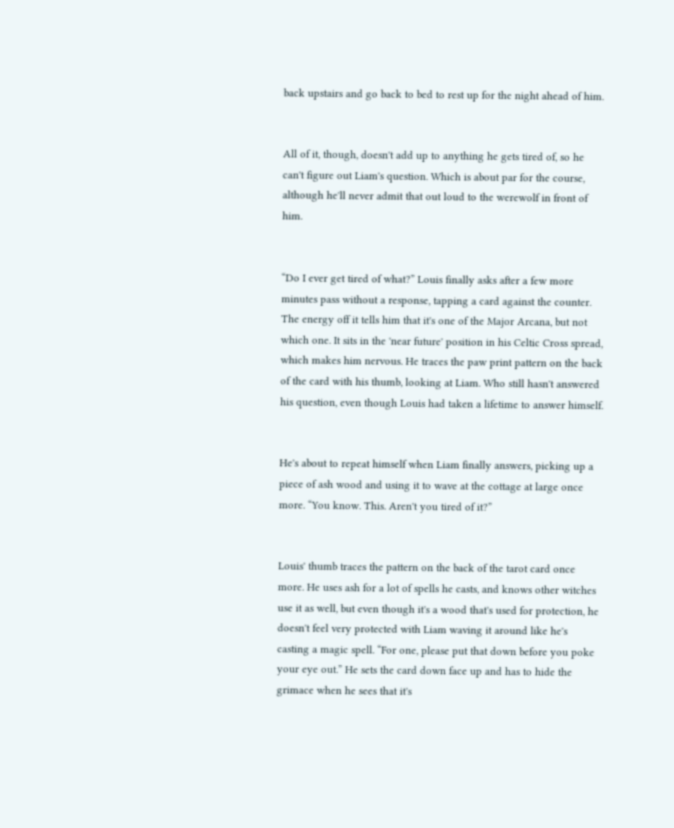back upstairs and go back to bed to rest up for the night ahead of him.


All of it, though, doesn't add up to anything he gets tired of, so he can't figure out Liam's question. Which is about par for the course, although he'll never admit that out loud to the werewolf in front of him.


“Do I ever get tired of what?” Louis finally asks after a few more minutes pass without a response, tapping a card against the counter. The energy off it tells him that it's one of the Major Arcana, but not which one. It sits in the 'near future' position in his Celtic Cross spread, which makes him nervous. He traces the paw print pattern on the back of the card with his thumb, looking at Liam. Who still hasn't answered his question, even though Louis had taken a lifetime to answer himself.


He's about to repeat himself when Liam finally answers, picking up a piece of ash wood and using it to wave at the cottage at large once more. “You know. This. Aren't you tired of it?”


Louis' thumb traces the pattern on the back of the tarot card once more. He uses ash for a lot of spells he casts, and knows other witches use it as well, but even though it's a wood that's used for protection, he doesn't feel very protected with Liam waving it around like he's casting a magic spell. “For one, please put that down before you poke your eye out.” He sets the card down face up and has to hide the grimace when he sees that it's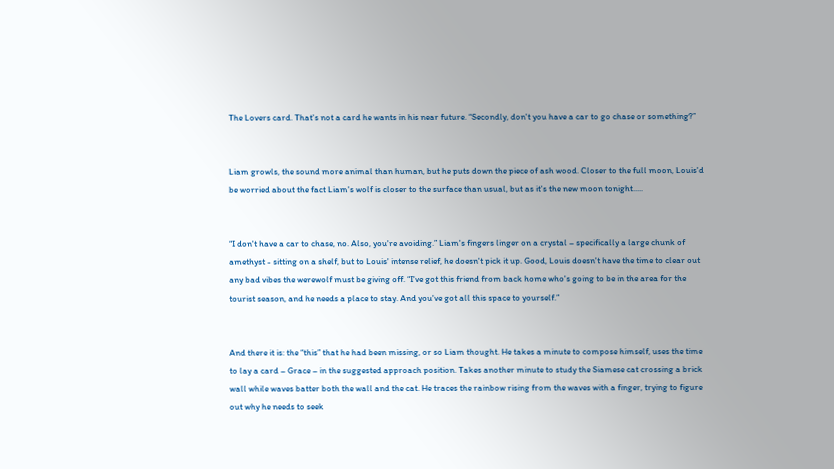The Lovers card. That's not a card he wants in his near future. “Secondly, don't you have a car to go chase or something?”


Liam growls, the sound more animal than human, but he puts down the piece of ash wood. Closer to the full moon, Louis'd be worried about the fact Liam's wolf is closer to the surface than usual, but as it's the new moon tonight.....


“I don't have a car to chase, no. Also, you're avoiding.” Liam's fingers linger on a crystal – specifically a large chunk of amethyst - sitting on a shelf, but to Louis' intense relief, he doesn't pick it up. Good, Louis doesn't have the time to clear out any bad vibes the werewolf must be giving off. “I've got this friend from back home who's going to be in the area for the tourist season, and he needs a place to stay. And you've got all this space to yourself.”


And there it is: the “this” that he had been missing, or so Liam thought. He takes a minute to compose himself, uses the time to lay a card – Grace – in the suggested approach position. Takes another minute to study the Siamese cat crossing a brick wall while waves batter both the wall and the cat. He traces the rainbow rising from the waves with a finger, trying to figure out why he needs to seek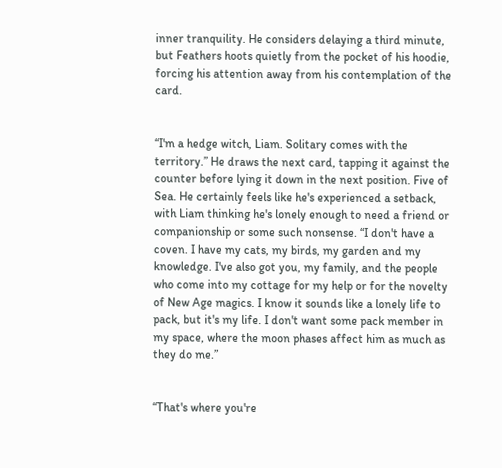inner tranquility. He considers delaying a third minute, but Feathers hoots quietly from the pocket of his hoodie, forcing his attention away from his contemplation of the card.


“I'm a hedge witch, Liam. Solitary comes with the territory.” He draws the next card, tapping it against the counter before lying it down in the next position. Five of Sea. He certainly feels like he's experienced a setback, with Liam thinking he's lonely enough to need a friend or companionship or some such nonsense. “I don't have a coven. I have my cats, my birds, my garden and my knowledge. I've also got you, my family, and the people who come into my cottage for my help or for the novelty of New Age magics. I know it sounds like a lonely life to pack, but it's my life. I don't want some pack member in my space, where the moon phases affect him as much as they do me.”


“That's where you're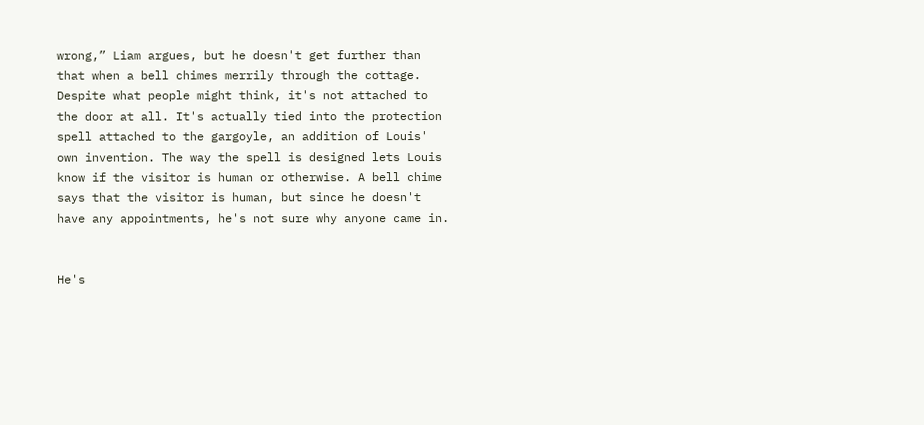wrong,” Liam argues, but he doesn't get further than that when a bell chimes merrily through the cottage. Despite what people might think, it's not attached to the door at all. It's actually tied into the protection spell attached to the gargoyle, an addition of Louis' own invention. The way the spell is designed lets Louis know if the visitor is human or otherwise. A bell chime says that the visitor is human, but since he doesn't have any appointments, he's not sure why anyone came in.


He's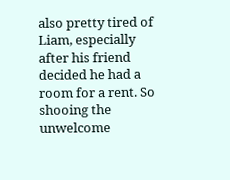also pretty tired of Liam, especially after his friend decided he had a room for a rent. So shooing the unwelcome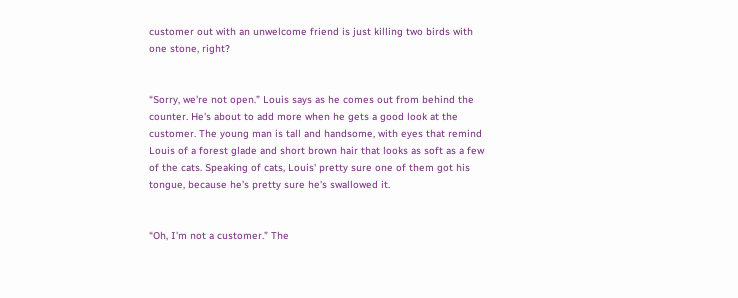customer out with an unwelcome friend is just killing two birds with one stone, right?


“Sorry, we're not open.” Louis says as he comes out from behind the counter. He's about to add more when he gets a good look at the customer. The young man is tall and handsome, with eyes that remind Louis of a forest glade and short brown hair that looks as soft as a few of the cats. Speaking of cats, Louis' pretty sure one of them got his tongue, because he's pretty sure he's swallowed it.


“Oh, I'm not a customer.” The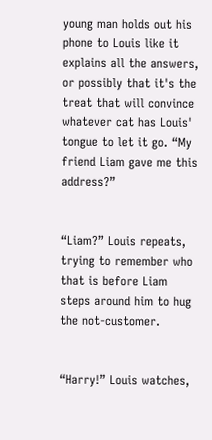young man holds out his phone to Louis like it explains all the answers, or possibly that it's the treat that will convince whatever cat has Louis' tongue to let it go. “My friend Liam gave me this address?”


“Liam?” Louis repeats, trying to remember who that is before Liam steps around him to hug the not-customer.


“Harry!” Louis watches,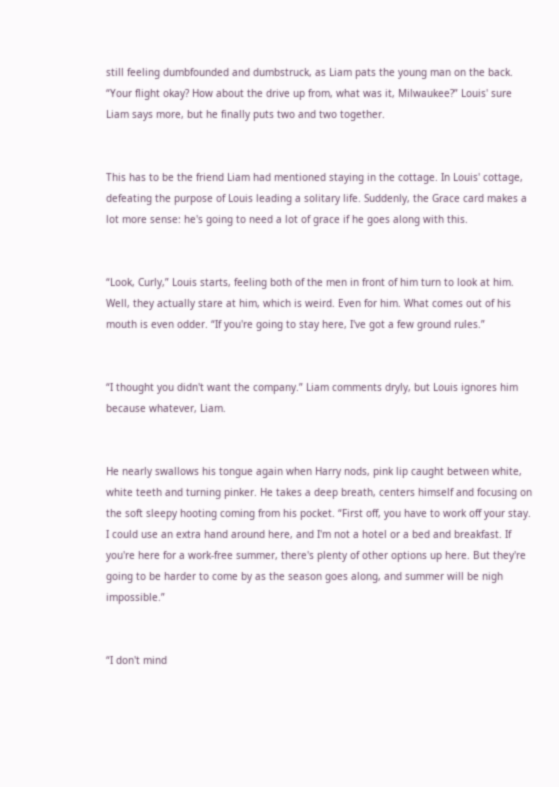still feeling dumbfounded and dumbstruck, as Liam pats the young man on the back. “Your flight okay? How about the drive up from, what was it, Milwaukee?” Louis' sure Liam says more, but he finally puts two and two together.


This has to be the friend Liam had mentioned staying in the cottage. In Louis' cottage, defeating the purpose of Louis leading a solitary life. Suddenly, the Grace card makes a lot more sense: he's going to need a lot of grace if he goes along with this.


“Look, Curly,” Louis starts, feeling both of the men in front of him turn to look at him. Well, they actually stare at him, which is weird. Even for him. What comes out of his mouth is even odder. “If you're going to stay here, I've got a few ground rules.”


“I thought you didn't want the company.” Liam comments dryly, but Louis ignores him because whatever, Liam.


He nearly swallows his tongue again when Harry nods, pink lip caught between white, white teeth and turning pinker. He takes a deep breath, centers himself and focusing on the soft sleepy hooting coming from his pocket. “First off, you have to work off your stay. I could use an extra hand around here, and I'm not a hotel or a bed and breakfast. If you're here for a work-free summer, there's plenty of other options up here. But they're going to be harder to come by as the season goes along, and summer will be nigh impossible.”


“I don't mind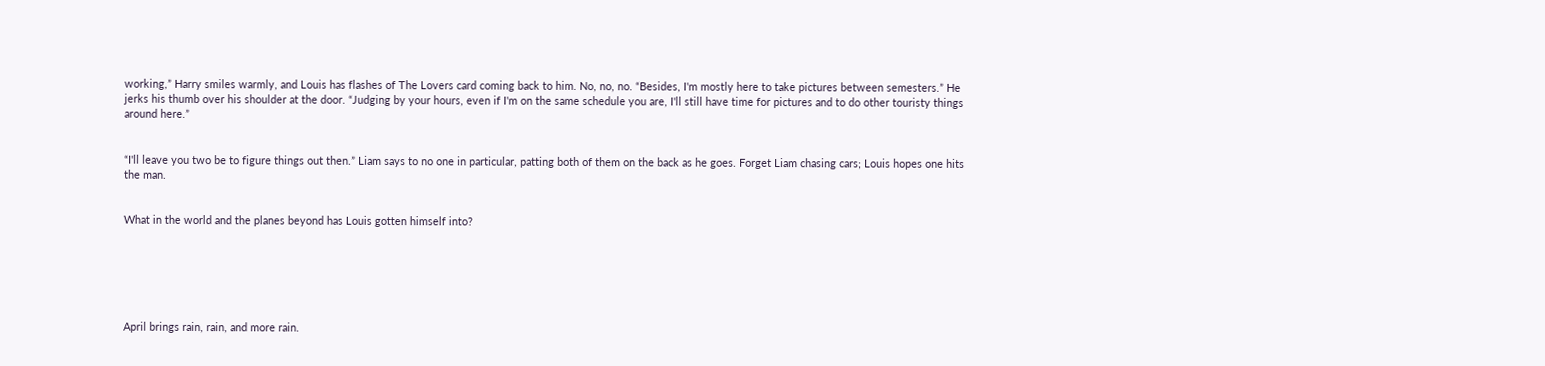working,” Harry smiles warmly, and Louis has flashes of The Lovers card coming back to him. No, no, no. “Besides, I'm mostly here to take pictures between semesters.” He jerks his thumb over his shoulder at the door. “Judging by your hours, even if I'm on the same schedule you are, I'll still have time for pictures and to do other touristy things around here.”


“I'll leave you two be to figure things out then.” Liam says to no one in particular, patting both of them on the back as he goes. Forget Liam chasing cars; Louis hopes one hits the man.


What in the world and the planes beyond has Louis gotten himself into?






April brings rain, rain, and more rain.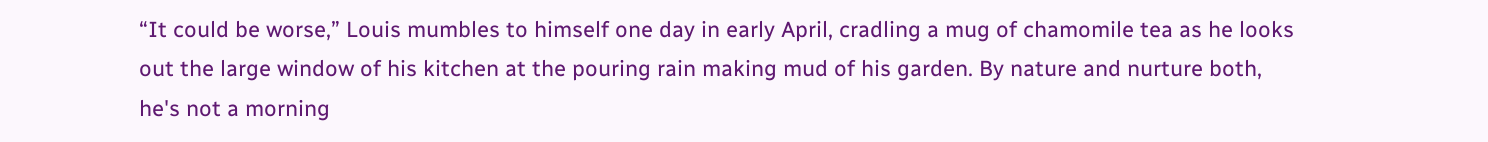“It could be worse,” Louis mumbles to himself one day in early April, cradling a mug of chamomile tea as he looks out the large window of his kitchen at the pouring rain making mud of his garden. By nature and nurture both, he's not a morning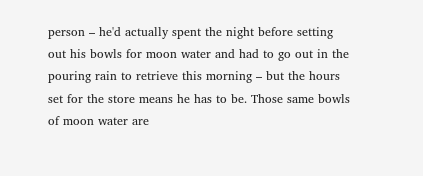person – he'd actually spent the night before setting out his bowls for moon water and had to go out in the pouring rain to retrieve this morning – but the hours set for the store means he has to be. Those same bowls of moon water are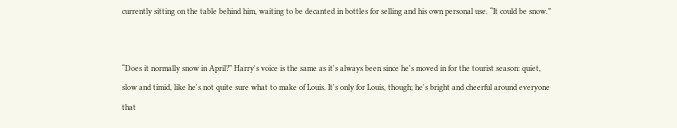currently sitting on the table behind him, waiting to be decanted in bottles for selling and his own personal use. “It could be snow.”


“Does it normally snow in April?” Harry's voice is the same as it's always been since he's moved in for the tourist season: quiet, slow and timid, like he's not quite sure what to make of Louis. It's only for Louis, though; he's bright and cheerful around everyone that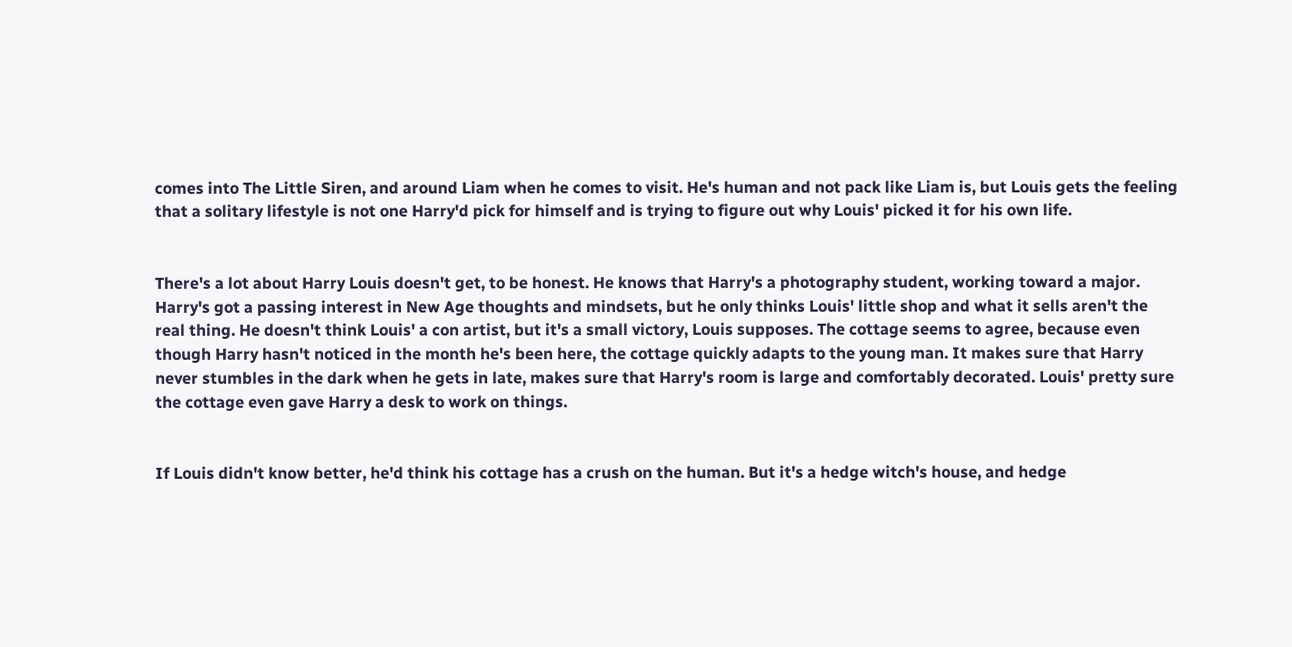comes into The Little Siren, and around Liam when he comes to visit. He's human and not pack like Liam is, but Louis gets the feeling that a solitary lifestyle is not one Harry'd pick for himself and is trying to figure out why Louis' picked it for his own life.


There's a lot about Harry Louis doesn't get, to be honest. He knows that Harry's a photography student, working toward a major. Harry's got a passing interest in New Age thoughts and mindsets, but he only thinks Louis' little shop and what it sells aren't the real thing. He doesn't think Louis' a con artist, but it's a small victory, Louis supposes. The cottage seems to agree, because even though Harry hasn't noticed in the month he's been here, the cottage quickly adapts to the young man. It makes sure that Harry never stumbles in the dark when he gets in late, makes sure that Harry's room is large and comfortably decorated. Louis' pretty sure the cottage even gave Harry a desk to work on things.


If Louis didn't know better, he'd think his cottage has a crush on the human. But it's a hedge witch's house, and hedge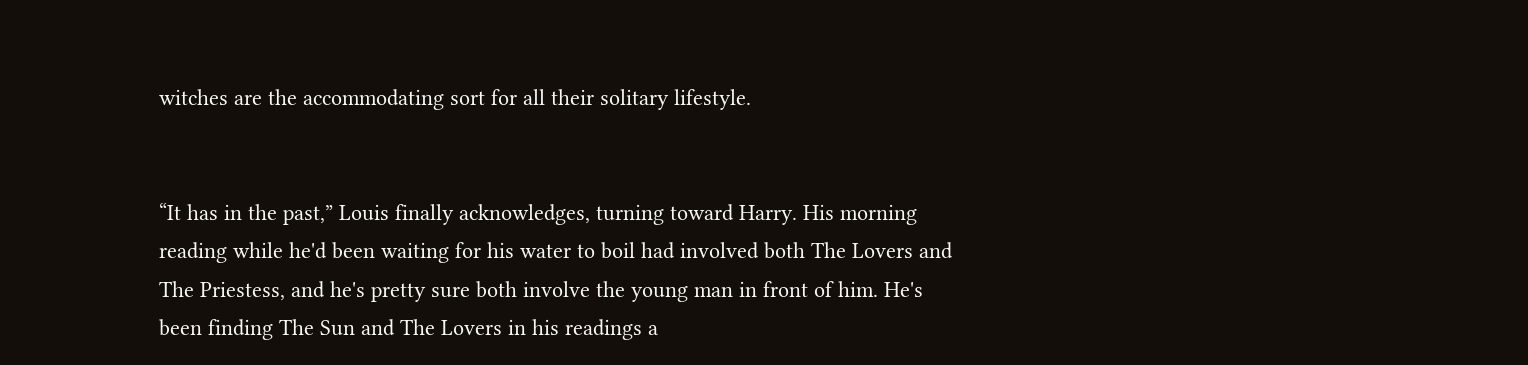witches are the accommodating sort for all their solitary lifestyle.


“It has in the past,” Louis finally acknowledges, turning toward Harry. His morning reading while he'd been waiting for his water to boil had involved both The Lovers and The Priestess, and he's pretty sure both involve the young man in front of him. He's been finding The Sun and The Lovers in his readings a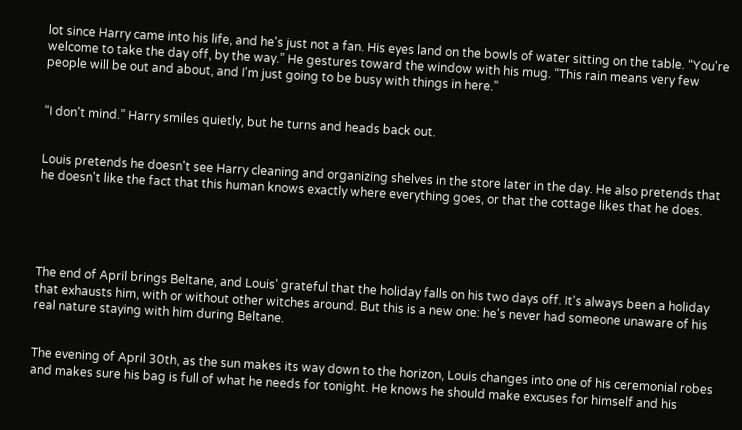lot since Harry came into his life, and he's just not a fan. His eyes land on the bowls of water sitting on the table. “You're welcome to take the day off, by the way.” He gestures toward the window with his mug. “This rain means very few people will be out and about, and I'm just going to be busy with things in here.”


“I don't mind.” Harry smiles quietly, but he turns and heads back out.


Louis pretends he doesn't see Harry cleaning and organizing shelves in the store later in the day. He also pretends that he doesn't like the fact that this human knows exactly where everything goes, or that the cottage likes that he does.





The end of April brings Beltane, and Louis' grateful that the holiday falls on his two days off. It's always been a holiday that exhausts him, with or without other witches around. But this is a new one: he's never had someone unaware of his real nature staying with him during Beltane.


The evening of April 30th, as the sun makes its way down to the horizon, Louis changes into one of his ceremonial robes and makes sure his bag is full of what he needs for tonight. He knows he should make excuses for himself and his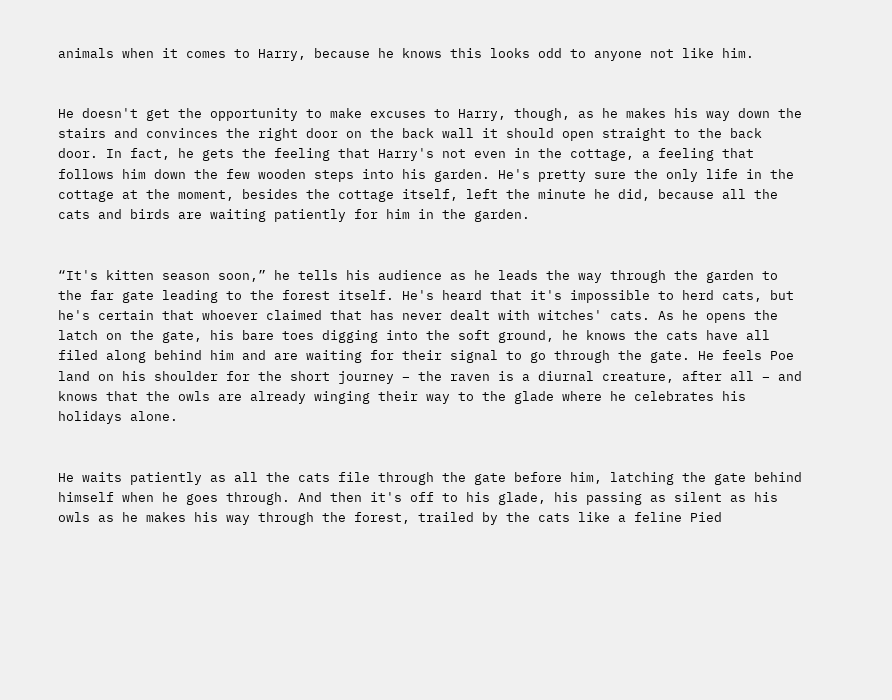animals when it comes to Harry, because he knows this looks odd to anyone not like him.


He doesn't get the opportunity to make excuses to Harry, though, as he makes his way down the stairs and convinces the right door on the back wall it should open straight to the back door. In fact, he gets the feeling that Harry's not even in the cottage, a feeling that follows him down the few wooden steps into his garden. He's pretty sure the only life in the cottage at the moment, besides the cottage itself, left the minute he did, because all the cats and birds are waiting patiently for him in the garden.


“It's kitten season soon,” he tells his audience as he leads the way through the garden to the far gate leading to the forest itself. He's heard that it's impossible to herd cats, but he's certain that whoever claimed that has never dealt with witches' cats. As he opens the latch on the gate, his bare toes digging into the soft ground, he knows the cats have all filed along behind him and are waiting for their signal to go through the gate. He feels Poe land on his shoulder for the short journey – the raven is a diurnal creature, after all – and knows that the owls are already winging their way to the glade where he celebrates his holidays alone.


He waits patiently as all the cats file through the gate before him, latching the gate behind himself when he goes through. And then it's off to his glade, his passing as silent as his owls as he makes his way through the forest, trailed by the cats like a feline Pied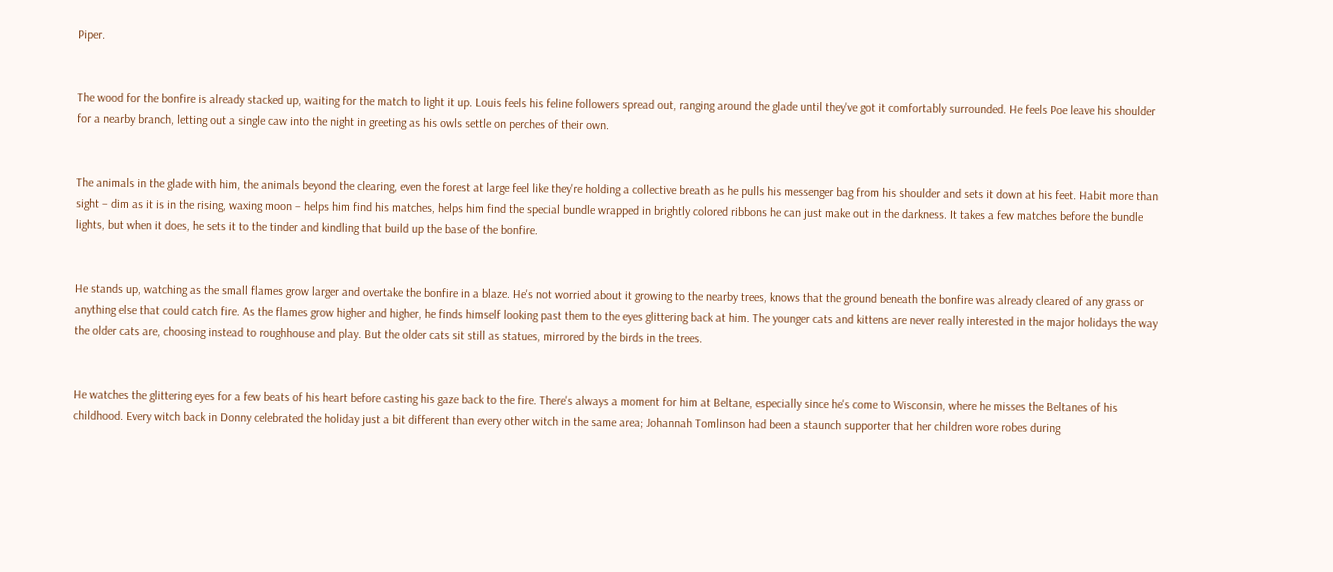Piper.


The wood for the bonfire is already stacked up, waiting for the match to light it up. Louis feels his feline followers spread out, ranging around the glade until they've got it comfortably surrounded. He feels Poe leave his shoulder for a nearby branch, letting out a single caw into the night in greeting as his owls settle on perches of their own.


The animals in the glade with him, the animals beyond the clearing, even the forest at large feel like they're holding a collective breath as he pulls his messenger bag from his shoulder and sets it down at his feet. Habit more than sight – dim as it is in the rising, waxing moon – helps him find his matches, helps him find the special bundle wrapped in brightly colored ribbons he can just make out in the darkness. It takes a few matches before the bundle lights, but when it does, he sets it to the tinder and kindling that build up the base of the bonfire.


He stands up, watching as the small flames grow larger and overtake the bonfire in a blaze. He's not worried about it growing to the nearby trees, knows that the ground beneath the bonfire was already cleared of any grass or anything else that could catch fire. As the flames grow higher and higher, he finds himself looking past them to the eyes glittering back at him. The younger cats and kittens are never really interested in the major holidays the way the older cats are, choosing instead to roughhouse and play. But the older cats sit still as statues, mirrored by the birds in the trees.


He watches the glittering eyes for a few beats of his heart before casting his gaze back to the fire. There's always a moment for him at Beltane, especially since he's come to Wisconsin, where he misses the Beltanes of his childhood. Every witch back in Donny celebrated the holiday just a bit different than every other witch in the same area; Johannah Tomlinson had been a staunch supporter that her children wore robes during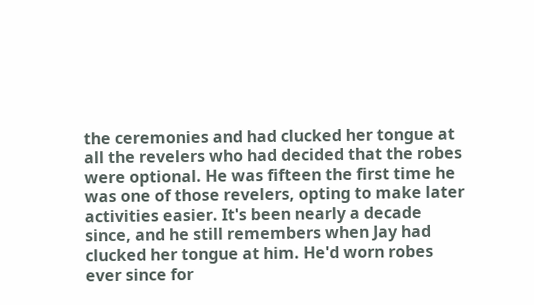the ceremonies and had clucked her tongue at all the revelers who had decided that the robes were optional. He was fifteen the first time he was one of those revelers, opting to make later activities easier. It's been nearly a decade since, and he still remembers when Jay had clucked her tongue at him. He'd worn robes ever since for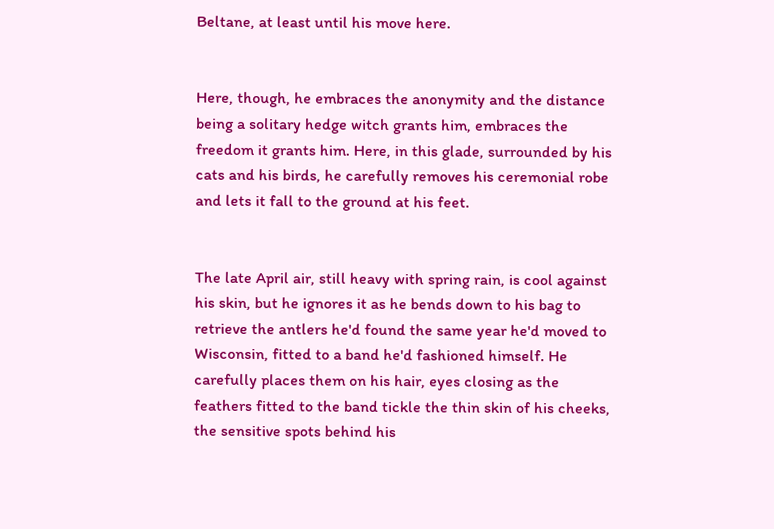Beltane, at least until his move here.


Here, though, he embraces the anonymity and the distance being a solitary hedge witch grants him, embraces the freedom it grants him. Here, in this glade, surrounded by his cats and his birds, he carefully removes his ceremonial robe and lets it fall to the ground at his feet.


The late April air, still heavy with spring rain, is cool against his skin, but he ignores it as he bends down to his bag to retrieve the antlers he'd found the same year he'd moved to Wisconsin, fitted to a band he'd fashioned himself. He carefully places them on his hair, eyes closing as the feathers fitted to the band tickle the thin skin of his cheeks, the sensitive spots behind his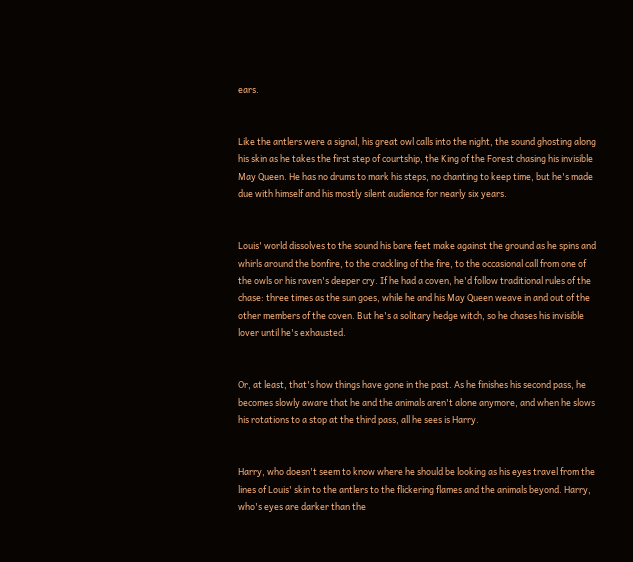ears.


Like the antlers were a signal, his great owl calls into the night, the sound ghosting along his skin as he takes the first step of courtship, the King of the Forest chasing his invisible May Queen. He has no drums to mark his steps, no chanting to keep time, but he's made due with himself and his mostly silent audience for nearly six years.


Louis' world dissolves to the sound his bare feet make against the ground as he spins and whirls around the bonfire, to the crackling of the fire, to the occasional call from one of the owls or his raven's deeper cry. If he had a coven, he'd follow traditional rules of the chase: three times as the sun goes, while he and his May Queen weave in and out of the other members of the coven. But he's a solitary hedge witch, so he chases his invisible lover until he's exhausted.


Or, at least, that's how things have gone in the past. As he finishes his second pass, he becomes slowly aware that he and the animals aren't alone anymore, and when he slows his rotations to a stop at the third pass, all he sees is Harry.


Harry, who doesn't seem to know where he should be looking as his eyes travel from the lines of Louis' skin to the antlers to the flickering flames and the animals beyond. Harry, who's eyes are darker than the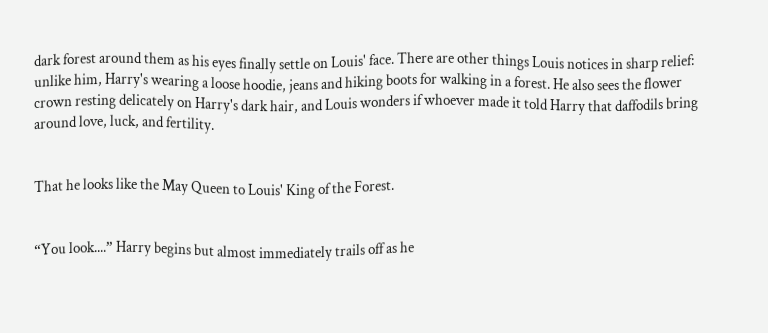dark forest around them as his eyes finally settle on Louis' face. There are other things Louis notices in sharp relief: unlike him, Harry's wearing a loose hoodie, jeans and hiking boots for walking in a forest. He also sees the flower crown resting delicately on Harry's dark hair, and Louis wonders if whoever made it told Harry that daffodils bring around love, luck, and fertility.


That he looks like the May Queen to Louis' King of the Forest.


“You look....” Harry begins but almost immediately trails off as he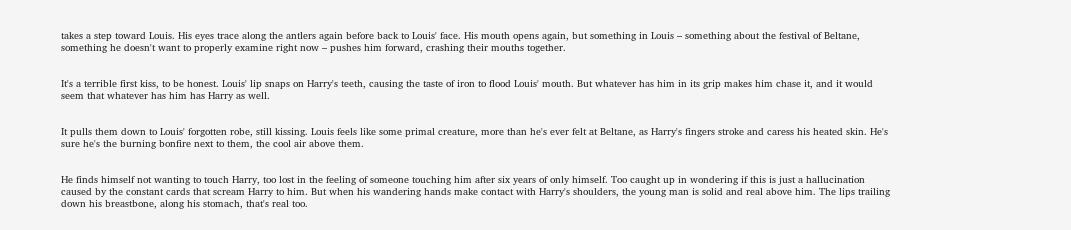takes a step toward Louis. His eyes trace along the antlers again before back to Louis' face. His mouth opens again, but something in Louis – something about the festival of Beltane, something he doesn't want to properly examine right now – pushes him forward, crashing their mouths together.


It's a terrible first kiss, to be honest. Louis' lip snaps on Harry's teeth, causing the taste of iron to flood Louis' mouth. But whatever has him in its grip makes him chase it, and it would seem that whatever has him has Harry as well.


It pulls them down to Louis' forgotten robe, still kissing. Louis feels like some primal creature, more than he's ever felt at Beltane, as Harry's fingers stroke and caress his heated skin. He's sure he's the burning bonfire next to them, the cool air above them.


He finds himself not wanting to touch Harry, too lost in the feeling of someone touching him after six years of only himself. Too caught up in wondering if this is just a hallucination caused by the constant cards that scream Harry to him. But when his wandering hands make contact with Harry's shoulders, the young man is solid and real above him. The lips trailing down his breastbone, along his stomach, that's real too.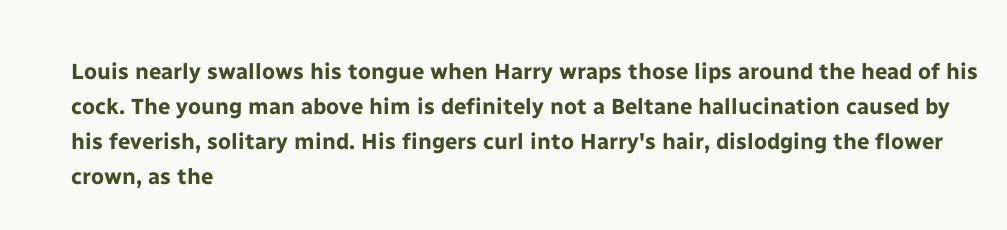Louis nearly swallows his tongue when Harry wraps those lips around the head of his cock. The young man above him is definitely not a Beltane hallucination caused by his feverish, solitary mind. His fingers curl into Harry's hair, dislodging the flower crown, as the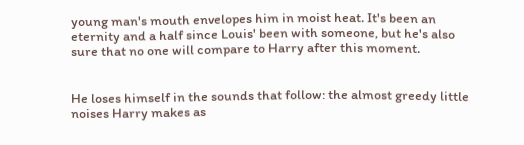young man's mouth envelopes him in moist heat. It's been an eternity and a half since Louis' been with someone, but he's also sure that no one will compare to Harry after this moment.


He loses himself in the sounds that follow: the almost greedy little noises Harry makes as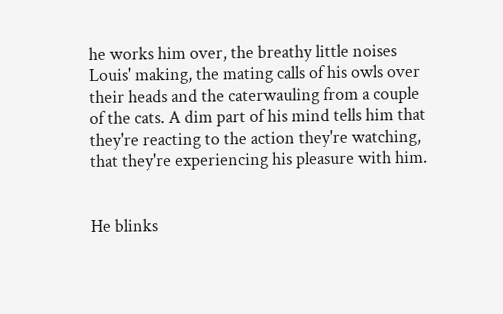he works him over, the breathy little noises Louis' making, the mating calls of his owls over their heads and the caterwauling from a couple of the cats. A dim part of his mind tells him that they're reacting to the action they're watching, that they're experiencing his pleasure with him.


He blinks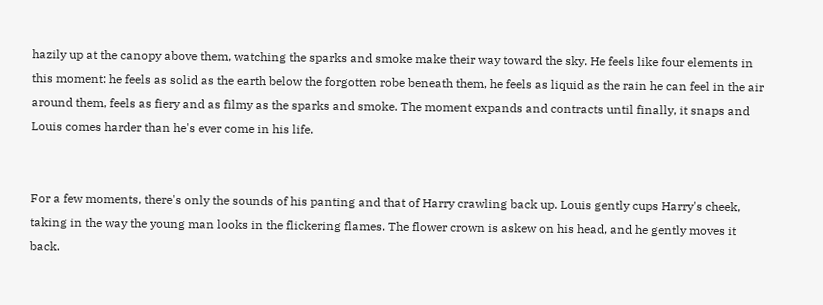hazily up at the canopy above them, watching the sparks and smoke make their way toward the sky. He feels like four elements in this moment: he feels as solid as the earth below the forgotten robe beneath them, he feels as liquid as the rain he can feel in the air around them, feels as fiery and as filmy as the sparks and smoke. The moment expands and contracts until finally, it snaps and Louis comes harder than he's ever come in his life.


For a few moments, there's only the sounds of his panting and that of Harry crawling back up. Louis gently cups Harry's cheek, taking in the way the young man looks in the flickering flames. The flower crown is askew on his head, and he gently moves it back.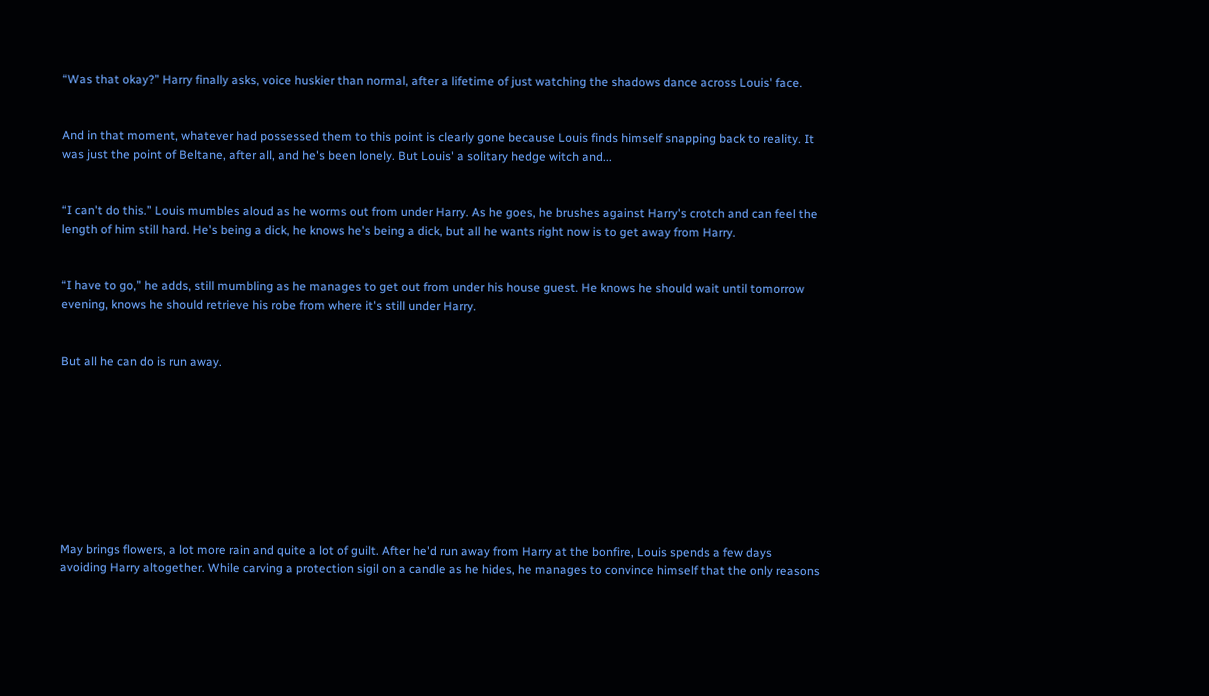“Was that okay?” Harry finally asks, voice huskier than normal, after a lifetime of just watching the shadows dance across Louis' face.


And in that moment, whatever had possessed them to this point is clearly gone because Louis finds himself snapping back to reality. It was just the point of Beltane, after all, and he's been lonely. But Louis' a solitary hedge witch and...


“I can't do this.” Louis mumbles aloud as he worms out from under Harry. As he goes, he brushes against Harry's crotch and can feel the length of him still hard. He's being a dick, he knows he's being a dick, but all he wants right now is to get away from Harry.


“I have to go,” he adds, still mumbling as he manages to get out from under his house guest. He knows he should wait until tomorrow evening, knows he should retrieve his robe from where it's still under Harry.


But all he can do is run away.









May brings flowers, a lot more rain and quite a lot of guilt. After he'd run away from Harry at the bonfire, Louis spends a few days avoiding Harry altogether. While carving a protection sigil on a candle as he hides, he manages to convince himself that the only reasons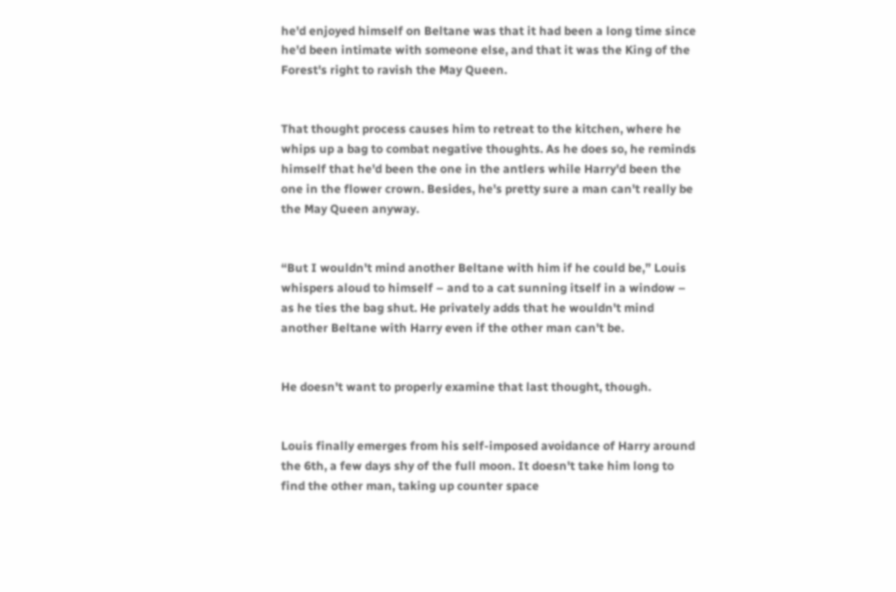he'd enjoyed himself on Beltane was that it had been a long time since he'd been intimate with someone else, and that it was the King of the Forest's right to ravish the May Queen.


That thought process causes him to retreat to the kitchen, where he whips up a bag to combat negative thoughts. As he does so, he reminds himself that he'd been the one in the antlers while Harry'd been the one in the flower crown. Besides, he's pretty sure a man can't really be the May Queen anyway.


“But I wouldn't mind another Beltane with him if he could be,” Louis whispers aloud to himself – and to a cat sunning itself in a window – as he ties the bag shut. He privately adds that he wouldn't mind another Beltane with Harry even if the other man can't be.


He doesn't want to properly examine that last thought, though.


Louis finally emerges from his self-imposed avoidance of Harry around the 6th, a few days shy of the full moon. It doesn't take him long to find the other man, taking up counter space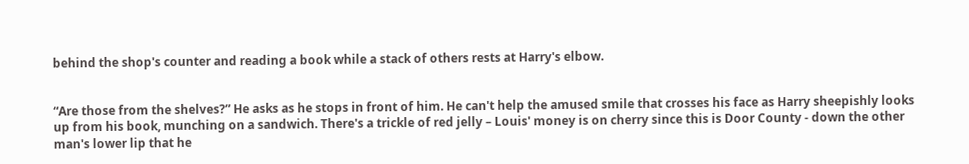behind the shop's counter and reading a book while a stack of others rests at Harry's elbow.


“Are those from the shelves?” He asks as he stops in front of him. He can't help the amused smile that crosses his face as Harry sheepishly looks up from his book, munching on a sandwich. There's a trickle of red jelly – Louis' money is on cherry since this is Door County - down the other man's lower lip that he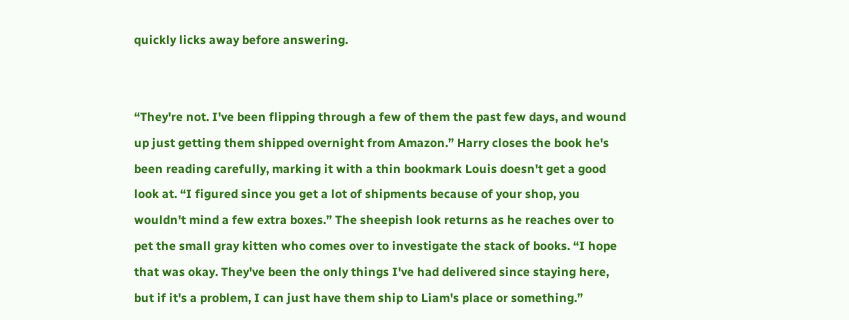quickly licks away before answering.


“They're not. I've been flipping through a few of them the past few days, and wound up just getting them shipped overnight from Amazon.” Harry closes the book he's been reading carefully, marking it with a thin bookmark Louis doesn't get a good look at. “I figured since you get a lot of shipments because of your shop, you wouldn't mind a few extra boxes.” The sheepish look returns as he reaches over to pet the small gray kitten who comes over to investigate the stack of books. “I hope that was okay. They've been the only things I've had delivered since staying here, but if it's a problem, I can just have them ship to Liam's place or something.”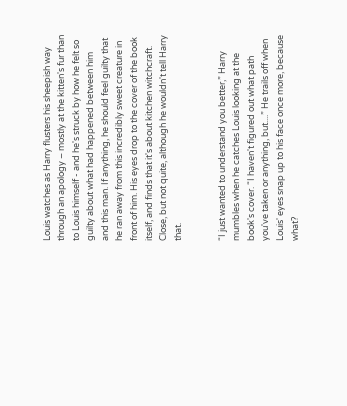Louis watches as Harry flusters his sheepish way through an apology – mostly at the kitten's fur than to Louis himself - and he's struck by how he felt so guilty about what had happened between him and this man. If anything, he should feel guilty that he ran away from this incredibly sweet creature in front of him. His eyes drop to the cover of the book itself, and finds that it's about kitchen witchcraft. Close, but not quite, although he wouldn't tell Harry that.


“I just wanted to understand you better,” Harry mumbles when he catches Louis looking at the book's cover. “I haven't figured out what path you've taken or anything, but....” He trails off when Louis' eyes snap up to his face once more, because what?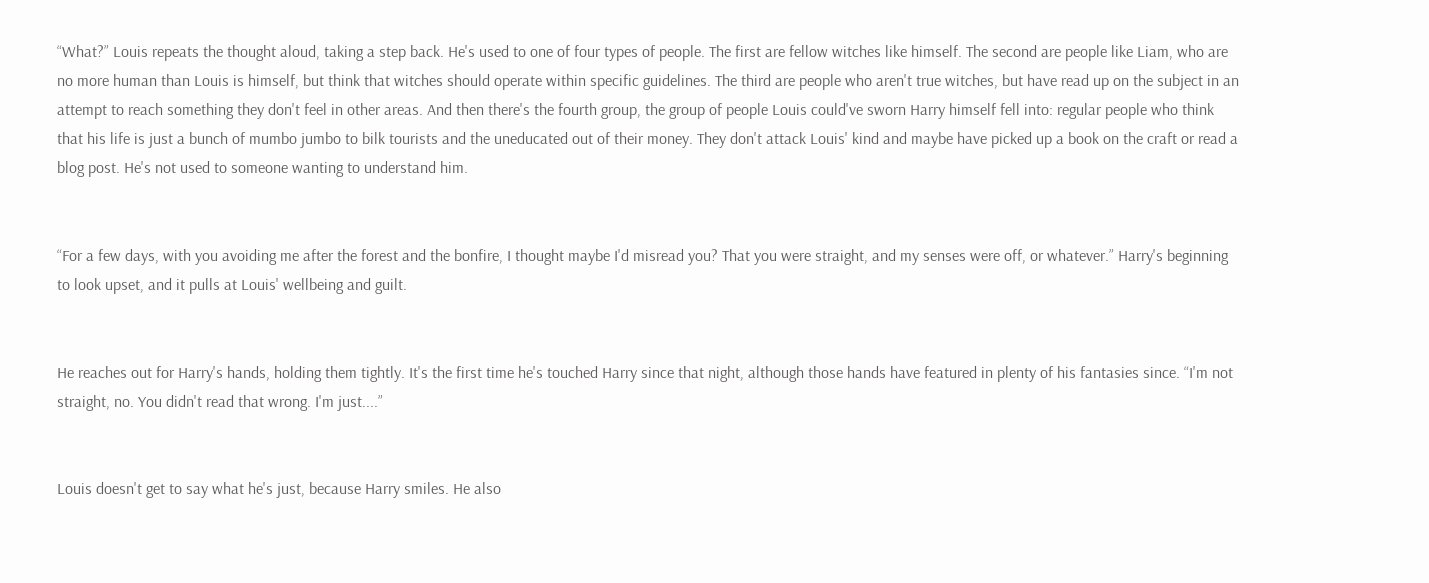“What?” Louis repeats the thought aloud, taking a step back. He's used to one of four types of people. The first are fellow witches like himself. The second are people like Liam, who are no more human than Louis is himself, but think that witches should operate within specific guidelines. The third are people who aren't true witches, but have read up on the subject in an attempt to reach something they don't feel in other areas. And then there's the fourth group, the group of people Louis could've sworn Harry himself fell into: regular people who think that his life is just a bunch of mumbo jumbo to bilk tourists and the uneducated out of their money. They don't attack Louis' kind and maybe have picked up a book on the craft or read a blog post. He's not used to someone wanting to understand him.


“For a few days, with you avoiding me after the forest and the bonfire, I thought maybe I'd misread you? That you were straight, and my senses were off, or whatever.” Harry's beginning to look upset, and it pulls at Louis' wellbeing and guilt.


He reaches out for Harry's hands, holding them tightly. It's the first time he's touched Harry since that night, although those hands have featured in plenty of his fantasies since. “I'm not straight, no. You didn't read that wrong. I'm just....”


Louis doesn't get to say what he's just, because Harry smiles. He also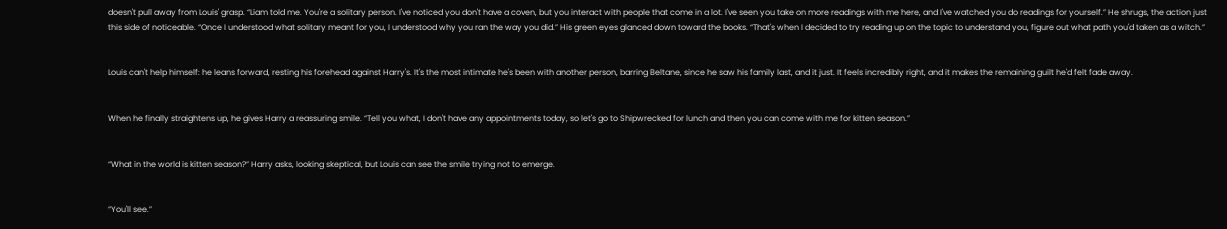doesn't pull away from Louis' grasp. “Liam told me. You're a solitary person. I've noticed you don't have a coven, but you interact with people that come in a lot. I've seen you take on more readings with me here, and I've watched you do readings for yourself.” He shrugs, the action just this side of noticeable. “Once I understood what solitary meant for you, I understood why you ran the way you did.” His green eyes glanced down toward the books. “That's when I decided to try reading up on the topic to understand you, figure out what path you'd taken as a witch.”


Louis can't help himself: he leans forward, resting his forehead against Harry's. It's the most intimate he's been with another person, barring Beltane, since he saw his family last, and it just. It feels incredibly right, and it makes the remaining guilt he'd felt fade away.


When he finally straightens up, he gives Harry a reassuring smile. “Tell you what, I don't have any appointments today, so let's go to Shipwrecked for lunch and then you can come with me for kitten season.”


“What in the world is kitten season?” Harry asks, looking skeptical, but Louis can see the smile trying not to emerge.


“You'll see.”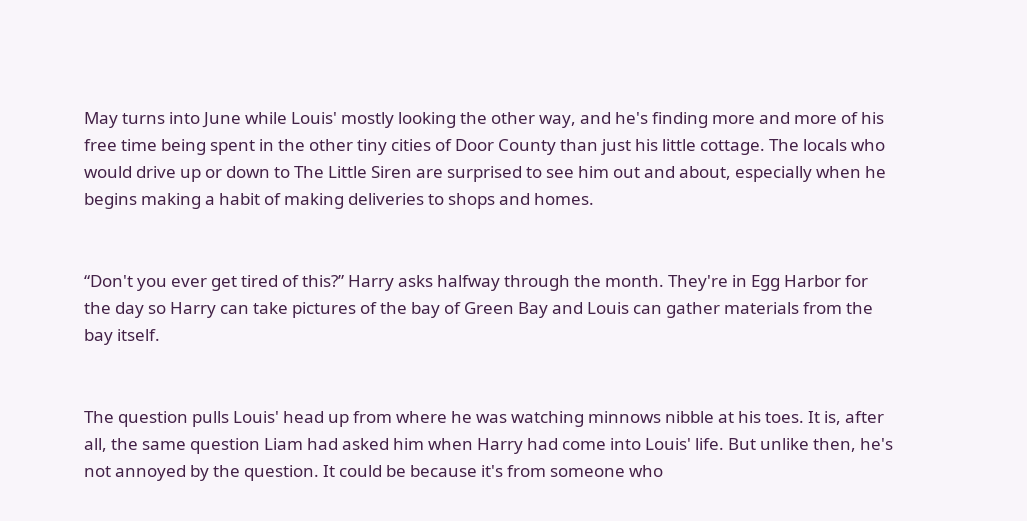May turns into June while Louis' mostly looking the other way, and he's finding more and more of his free time being spent in the other tiny cities of Door County than just his little cottage. The locals who would drive up or down to The Little Siren are surprised to see him out and about, especially when he begins making a habit of making deliveries to shops and homes.


“Don't you ever get tired of this?” Harry asks halfway through the month. They're in Egg Harbor for the day so Harry can take pictures of the bay of Green Bay and Louis can gather materials from the bay itself.


The question pulls Louis' head up from where he was watching minnows nibble at his toes. It is, after all, the same question Liam had asked him when Harry had come into Louis' life. But unlike then, he's not annoyed by the question. It could be because it's from someone who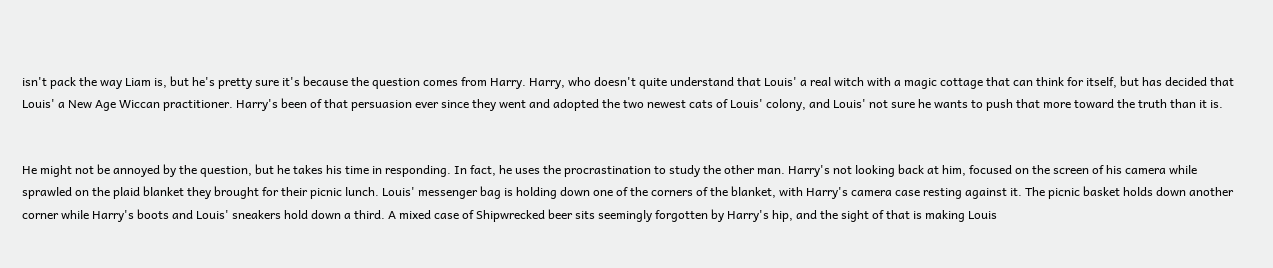isn't pack the way Liam is, but he's pretty sure it's because the question comes from Harry. Harry, who doesn't quite understand that Louis' a real witch with a magic cottage that can think for itself, but has decided that Louis' a New Age Wiccan practitioner. Harry's been of that persuasion ever since they went and adopted the two newest cats of Louis' colony, and Louis' not sure he wants to push that more toward the truth than it is.


He might not be annoyed by the question, but he takes his time in responding. In fact, he uses the procrastination to study the other man. Harry's not looking back at him, focused on the screen of his camera while sprawled on the plaid blanket they brought for their picnic lunch. Louis' messenger bag is holding down one of the corners of the blanket, with Harry's camera case resting against it. The picnic basket holds down another corner while Harry's boots and Louis' sneakers hold down a third. A mixed case of Shipwrecked beer sits seemingly forgotten by Harry's hip, and the sight of that is making Louis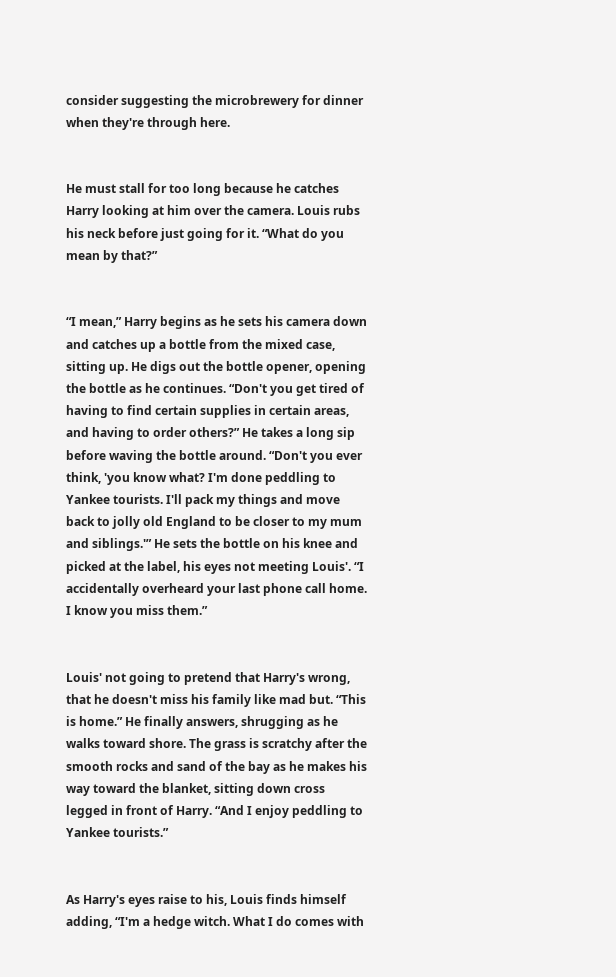consider suggesting the microbrewery for dinner when they're through here.


He must stall for too long because he catches Harry looking at him over the camera. Louis rubs his neck before just going for it. “What do you mean by that?”


“I mean,” Harry begins as he sets his camera down and catches up a bottle from the mixed case, sitting up. He digs out the bottle opener, opening the bottle as he continues. “Don't you get tired of having to find certain supplies in certain areas, and having to order others?” He takes a long sip before waving the bottle around. “Don't you ever think, 'you know what? I'm done peddling to Yankee tourists. I'll pack my things and move back to jolly old England to be closer to my mum and siblings.'” He sets the bottle on his knee and picked at the label, his eyes not meeting Louis'. “I accidentally overheard your last phone call home. I know you miss them.”


Louis' not going to pretend that Harry's wrong, that he doesn't miss his family like mad but. “This is home.” He finally answers, shrugging as he walks toward shore. The grass is scratchy after the smooth rocks and sand of the bay as he makes his way toward the blanket, sitting down cross legged in front of Harry. “And I enjoy peddling to Yankee tourists.”


As Harry's eyes raise to his, Louis finds himself adding, “I'm a hedge witch. What I do comes with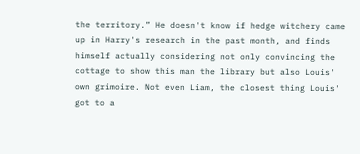the territory.” He doesn't know if hedge witchery came up in Harry's research in the past month, and finds himself actually considering not only convincing the cottage to show this man the library but also Louis' own grimoire. Not even Liam, the closest thing Louis' got to a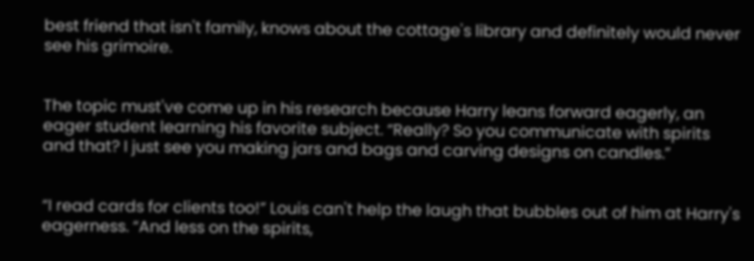best friend that isn't family, knows about the cottage's library and definitely would never see his grimoire.


The topic must've come up in his research because Harry leans forward eagerly, an eager student learning his favorite subject. “Really? So you communicate with spirits and that? I just see you making jars and bags and carving designs on candles.”


“I read cards for clients too!” Louis can't help the laugh that bubbles out of him at Harry's eagerness. “And less on the spirits,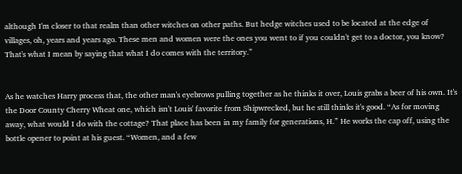although I'm closer to that realm than other witches on other paths. But hedge witches used to be located at the edge of villages, oh, years and years ago. These men and women were the ones you went to if you couldn't get to a doctor, you know? That's what I mean by saying that what I do comes with the territory.”


As he watches Harry process that, the other man's eyebrows pulling together as he thinks it over, Louis grabs a beer of his own. It's the Door County Cherry Wheat one, which isn't Louis' favorite from Shipwrecked, but he still thinks it's good. “As for moving away, what would I do with the cottage? That place has been in my family for generations, H.” He works the cap off, using the bottle opener to point at his guest. “Women, and a few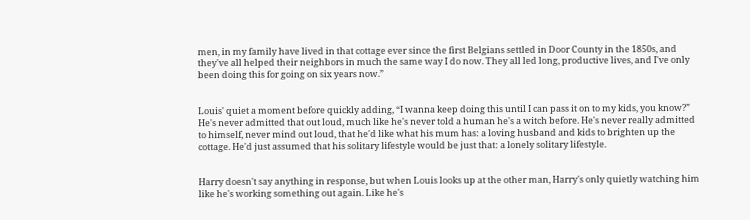men, in my family have lived in that cottage ever since the first Belgians settled in Door County in the 1850s, and they've all helped their neighbors in much the same way I do now. They all led long, productive lives, and I've only been doing this for going on six years now.”


Louis' quiet a moment before quickly adding, “I wanna keep doing this until I can pass it on to my kids, you know?” He's never admitted that out loud, much like he's never told a human he's a witch before. He's never really admitted to himself, never mind out loud, that he'd like what his mum has: a loving husband and kids to brighten up the cottage. He'd just assumed that his solitary lifestyle would be just that: a lonely solitary lifestyle.


Harry doesn't say anything in response, but when Louis looks up at the other man, Harry's only quietly watching him like he's working something out again. Like he's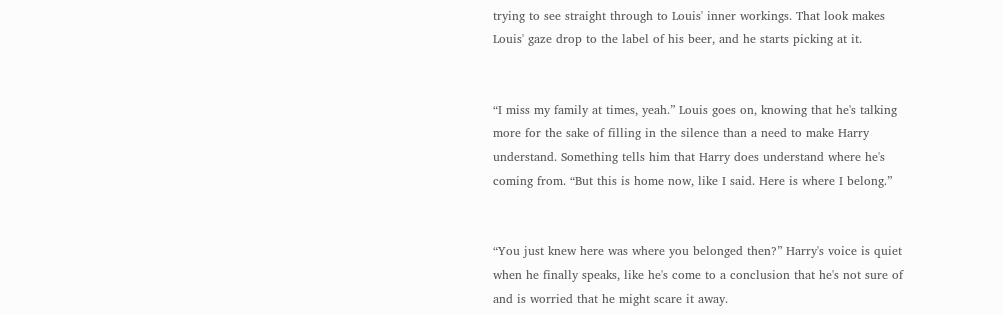trying to see straight through to Louis' inner workings. That look makes Louis' gaze drop to the label of his beer, and he starts picking at it.


“I miss my family at times, yeah.” Louis goes on, knowing that he's talking more for the sake of filling in the silence than a need to make Harry understand. Something tells him that Harry does understand where he's coming from. “But this is home now, like I said. Here is where I belong.”


“You just knew here was where you belonged then?” Harry's voice is quiet when he finally speaks, like he's come to a conclusion that he's not sure of and is worried that he might scare it away.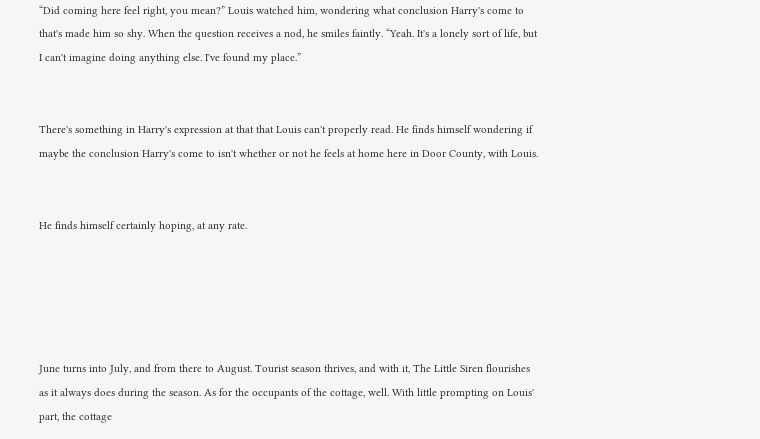“Did coming here feel right, you mean?” Louis watched him, wondering what conclusion Harry's come to that's made him so shy. When the question receives a nod, he smiles faintly. “Yeah. It's a lonely sort of life, but I can't imagine doing anything else. I've found my place.”


There's something in Harry's expression at that that Louis can't properly read. He finds himself wondering if maybe the conclusion Harry's come to isn't whether or not he feels at home here in Door County, with Louis.


He finds himself certainly hoping, at any rate.





June turns into July, and from there to August. Tourist season thrives, and with it, The Little Siren flourishes as it always does during the season. As for the occupants of the cottage, well. With little prompting on Louis' part, the cottage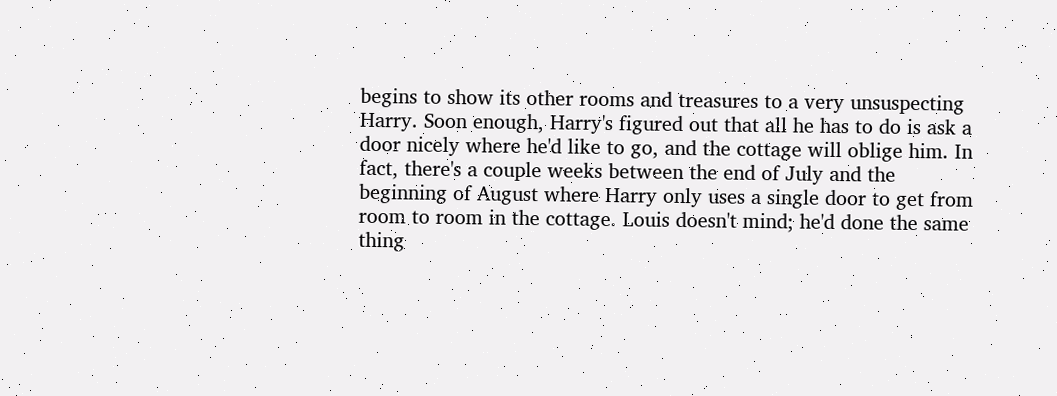begins to show its other rooms and treasures to a very unsuspecting Harry. Soon enough, Harry's figured out that all he has to do is ask a door nicely where he'd like to go, and the cottage will oblige him. In fact, there's a couple weeks between the end of July and the beginning of August where Harry only uses a single door to get from room to room in the cottage. Louis doesn't mind; he'd done the same thing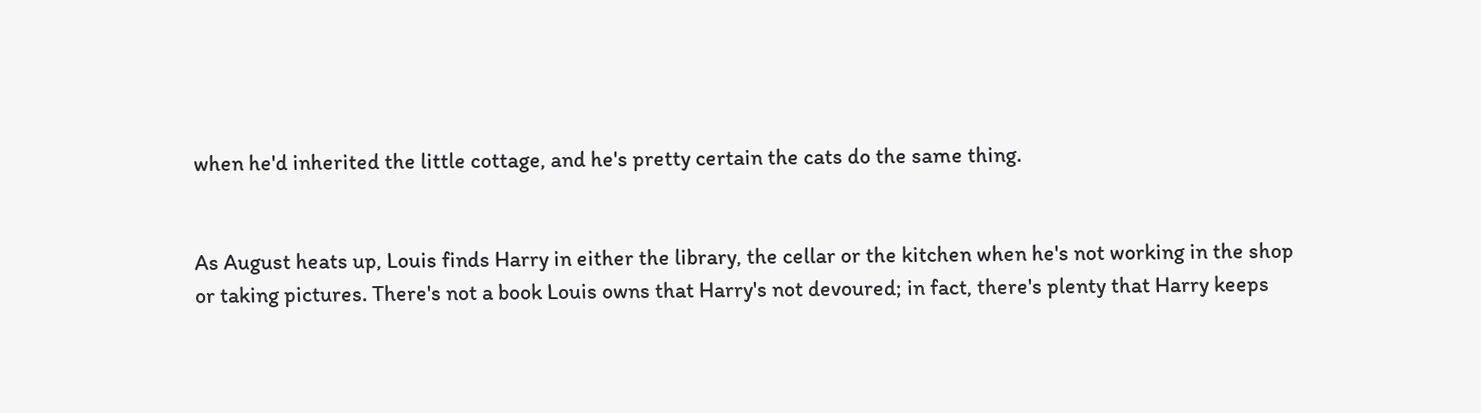when he'd inherited the little cottage, and he's pretty certain the cats do the same thing.


As August heats up, Louis finds Harry in either the library, the cellar or the kitchen when he's not working in the shop or taking pictures. There's not a book Louis owns that Harry's not devoured; in fact, there's plenty that Harry keeps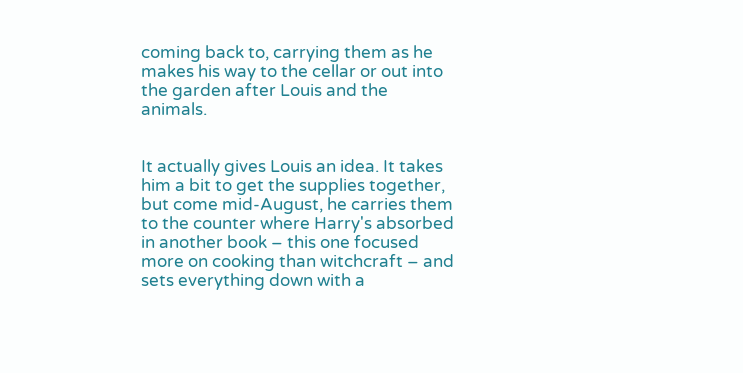coming back to, carrying them as he makes his way to the cellar or out into the garden after Louis and the animals.


It actually gives Louis an idea. It takes him a bit to get the supplies together, but come mid-August, he carries them to the counter where Harry's absorbed in another book – this one focused more on cooking than witchcraft – and sets everything down with a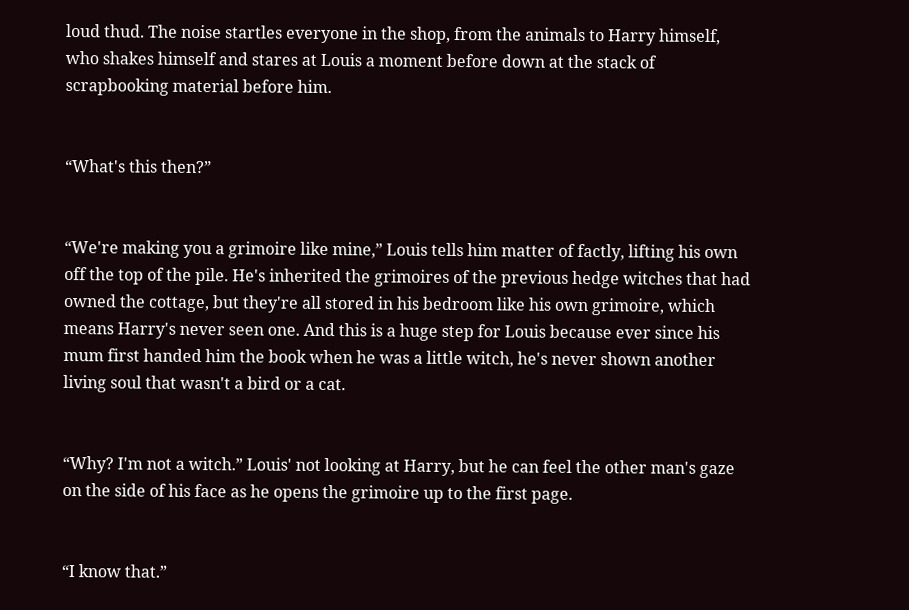loud thud. The noise startles everyone in the shop, from the animals to Harry himself, who shakes himself and stares at Louis a moment before down at the stack of scrapbooking material before him.


“What's this then?”


“We're making you a grimoire like mine,” Louis tells him matter of factly, lifting his own off the top of the pile. He's inherited the grimoires of the previous hedge witches that had owned the cottage, but they're all stored in his bedroom like his own grimoire, which means Harry's never seen one. And this is a huge step for Louis because ever since his mum first handed him the book when he was a little witch, he's never shown another living soul that wasn't a bird or a cat.


“Why? I'm not a witch.” Louis' not looking at Harry, but he can feel the other man's gaze on the side of his face as he opens the grimoire up to the first page.


“I know that.”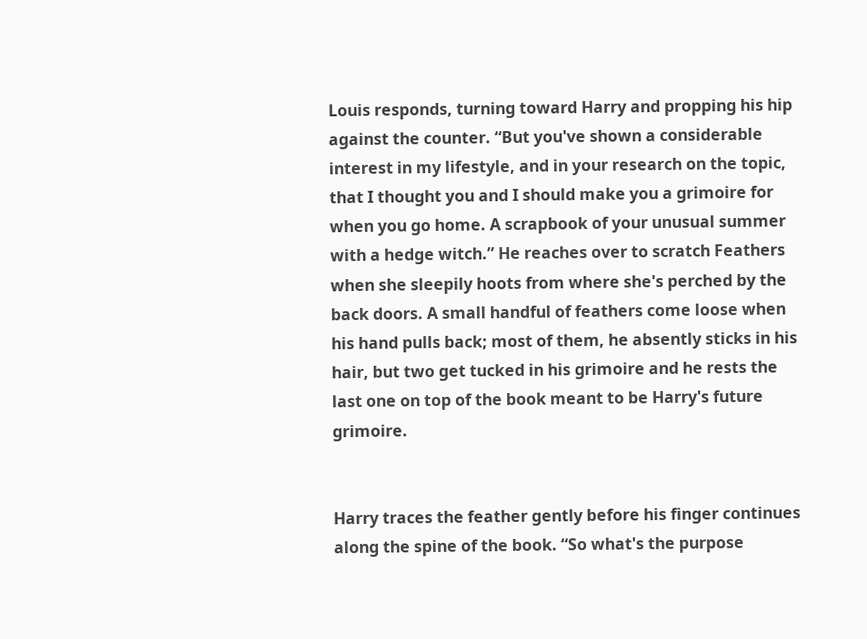Louis responds, turning toward Harry and propping his hip against the counter. “But you've shown a considerable interest in my lifestyle, and in your research on the topic, that I thought you and I should make you a grimoire for when you go home. A scrapbook of your unusual summer with a hedge witch.” He reaches over to scratch Feathers when she sleepily hoots from where she's perched by the back doors. A small handful of feathers come loose when his hand pulls back; most of them, he absently sticks in his hair, but two get tucked in his grimoire and he rests the last one on top of the book meant to be Harry's future grimoire.


Harry traces the feather gently before his finger continues along the spine of the book. “So what's the purpose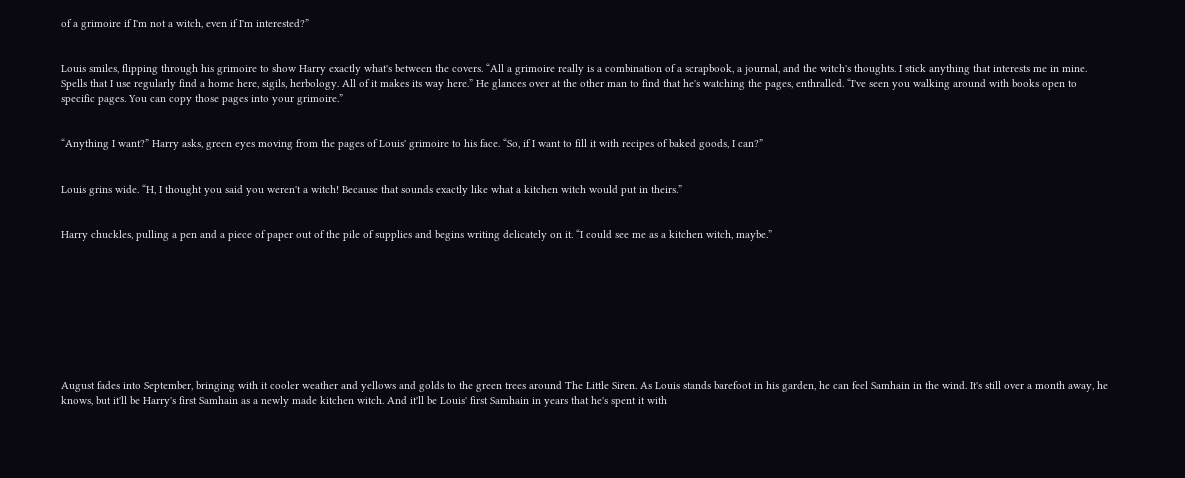of a grimoire if I'm not a witch, even if I'm interested?”


Louis smiles, flipping through his grimoire to show Harry exactly what's between the covers. “All a grimoire really is a combination of a scrapbook, a journal, and the witch's thoughts. I stick anything that interests me in mine. Spells that I use regularly find a home here, sigils, herbology. All of it makes its way here.” He glances over at the other man to find that he's watching the pages, enthralled. “I've seen you walking around with books open to specific pages. You can copy those pages into your grimoire.”


“Anything I want?” Harry asks, green eyes moving from the pages of Louis' grimoire to his face. “So, if I want to fill it with recipes of baked goods, I can?”


Louis grins wide. “H, I thought you said you weren't a witch! Because that sounds exactly like what a kitchen witch would put in theirs.”


Harry chuckles, pulling a pen and a piece of paper out of the pile of supplies and begins writing delicately on it. “I could see me as a kitchen witch, maybe.”









August fades into September, bringing with it cooler weather and yellows and golds to the green trees around The Little Siren. As Louis stands barefoot in his garden, he can feel Samhain in the wind. It's still over a month away, he knows, but it'll be Harry's first Samhain as a newly made kitchen witch. And it'll be Louis' first Samhain in years that he's spent it with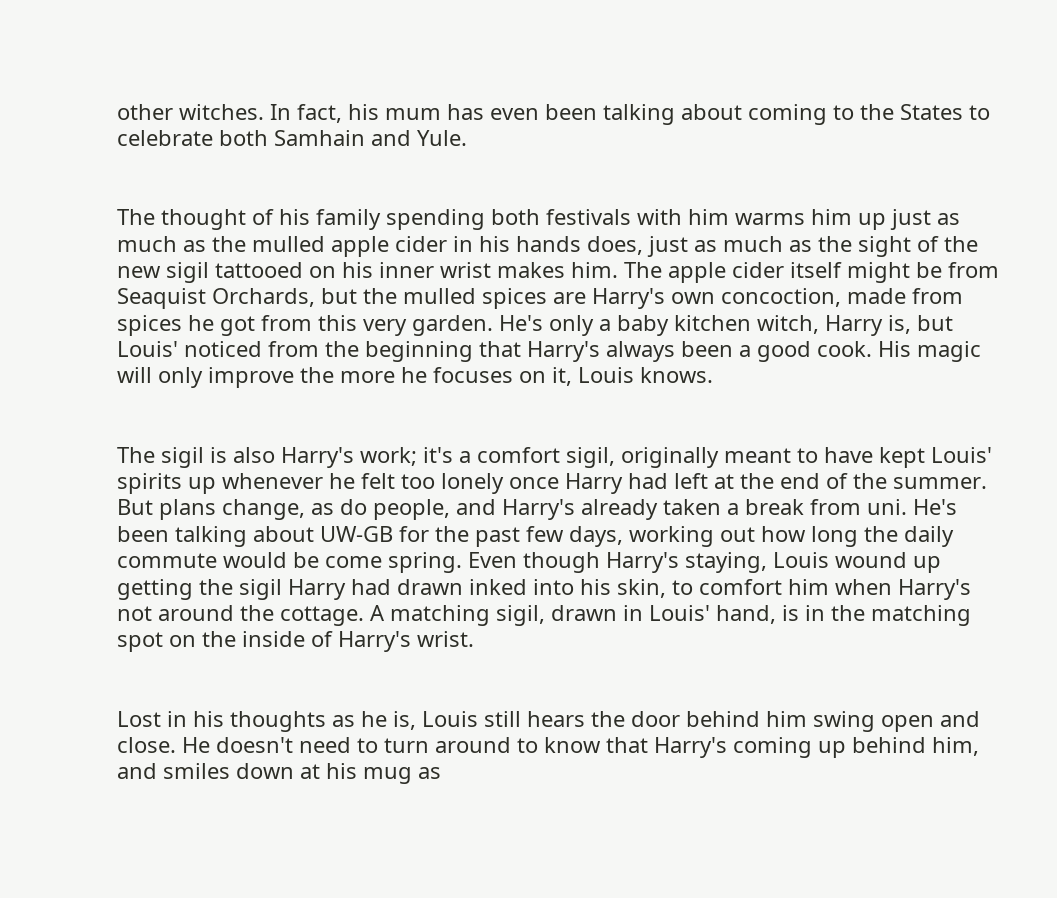other witches. In fact, his mum has even been talking about coming to the States to celebrate both Samhain and Yule.


The thought of his family spending both festivals with him warms him up just as much as the mulled apple cider in his hands does, just as much as the sight of the new sigil tattooed on his inner wrist makes him. The apple cider itself might be from Seaquist Orchards, but the mulled spices are Harry's own concoction, made from spices he got from this very garden. He's only a baby kitchen witch, Harry is, but Louis' noticed from the beginning that Harry's always been a good cook. His magic will only improve the more he focuses on it, Louis knows.


The sigil is also Harry's work; it's a comfort sigil, originally meant to have kept Louis' spirits up whenever he felt too lonely once Harry had left at the end of the summer. But plans change, as do people, and Harry's already taken a break from uni. He's been talking about UW-GB for the past few days, working out how long the daily commute would be come spring. Even though Harry's staying, Louis wound up getting the sigil Harry had drawn inked into his skin, to comfort him when Harry's not around the cottage. A matching sigil, drawn in Louis' hand, is in the matching spot on the inside of Harry's wrist.


Lost in his thoughts as he is, Louis still hears the door behind him swing open and close. He doesn't need to turn around to know that Harry's coming up behind him, and smiles down at his mug as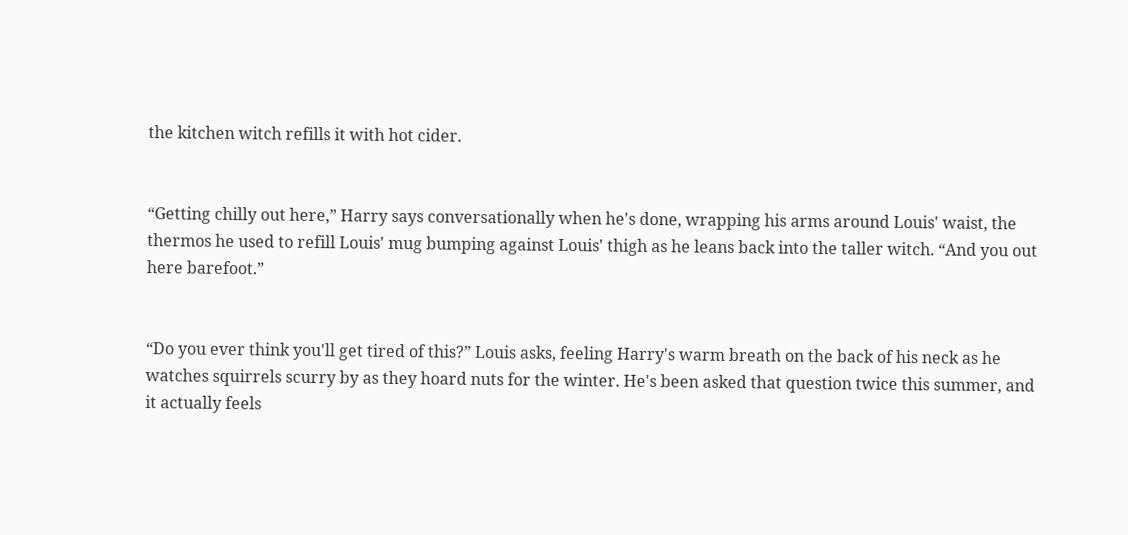the kitchen witch refills it with hot cider.


“Getting chilly out here,” Harry says conversationally when he's done, wrapping his arms around Louis' waist, the thermos he used to refill Louis' mug bumping against Louis' thigh as he leans back into the taller witch. “And you out here barefoot.”


“Do you ever think you'll get tired of this?” Louis asks, feeling Harry's warm breath on the back of his neck as he watches squirrels scurry by as they hoard nuts for the winter. He's been asked that question twice this summer, and it actually feels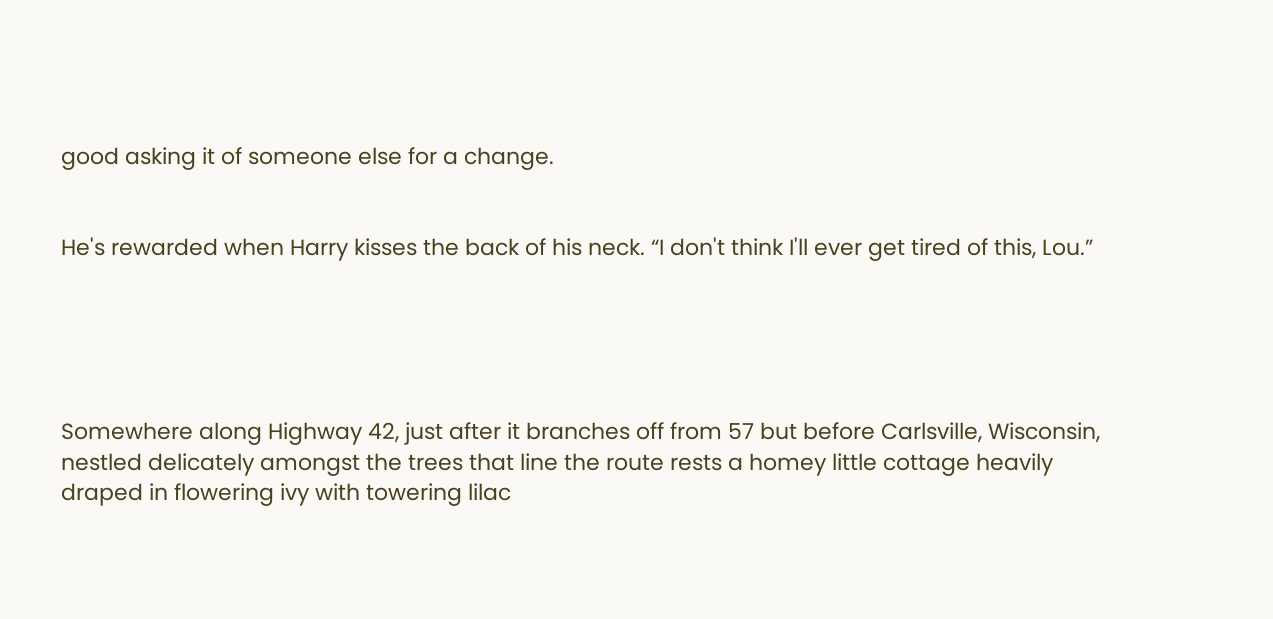good asking it of someone else for a change.


He's rewarded when Harry kisses the back of his neck. “I don't think I'll ever get tired of this, Lou.”





Somewhere along Highway 42, just after it branches off from 57 but before Carlsville, Wisconsin, nestled delicately amongst the trees that line the route rests a homey little cottage heavily draped in flowering ivy with towering lilac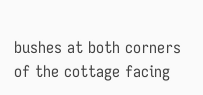bushes at both corners of the cottage facing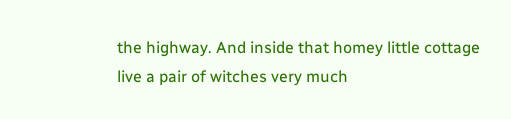the highway. And inside that homey little cottage live a pair of witches very much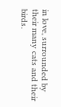in love, surrounded by their many cats and their birds.